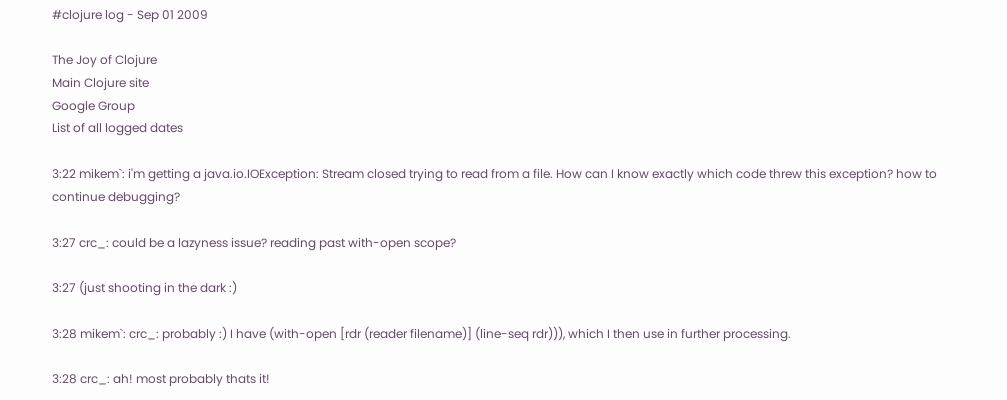#clojure log - Sep 01 2009

The Joy of Clojure
Main Clojure site
Google Group
List of all logged dates

3:22 mikem`: i'm getting a java.io.IOException: Stream closed trying to read from a file. How can I know exactly which code threw this exception? how to continue debugging?

3:27 crc_: could be a lazyness issue? reading past with-open scope?

3:27 (just shooting in the dark :)

3:28 mikem`: crc_: probably :) I have (with-open [rdr (reader filename)] (line-seq rdr))), which I then use in further processing.

3:28 crc_: ah! most probably thats it!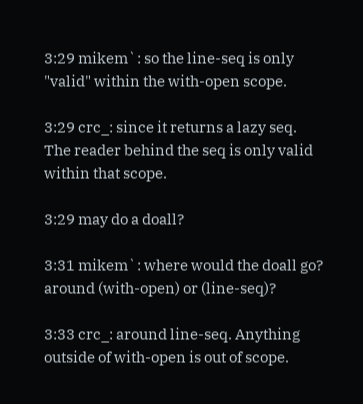3:29 mikem`: so the line-seq is only "valid" within the with-open scope.

3:29 crc_: since it returns a lazy seq. The reader behind the seq is only valid within that scope.

3:29 may do a doall?

3:31 mikem`: where would the doall go? around (with-open) or (line-seq)?

3:33 crc_: around line-seq. Anything outside of with-open is out of scope.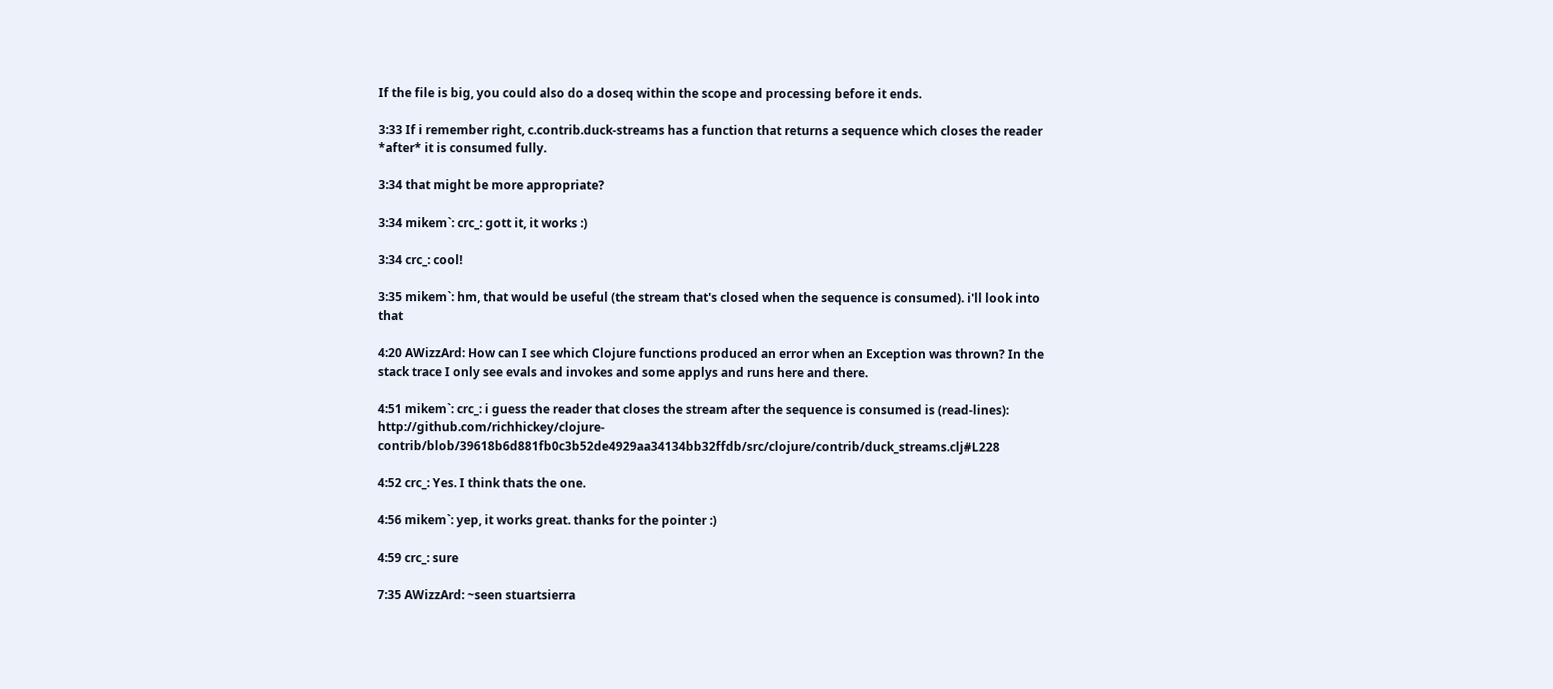If the file is big, you could also do a doseq within the scope and processing before it ends.

3:33 If i remember right, c.contrib.duck-streams has a function that returns a sequence which closes the reader *after* it is consumed fully.

3:34 that might be more appropriate?

3:34 mikem`: crc_: gott it, it works :)

3:34 crc_: cool!

3:35 mikem`: hm, that would be useful (the stream that's closed when the sequence is consumed). i'll look into that

4:20 AWizzArd: How can I see which Clojure functions produced an error when an Exception was thrown? In the stack trace I only see evals and invokes and some applys and runs here and there.

4:51 mikem`: crc_: i guess the reader that closes the stream after the sequence is consumed is (read-lines): http://github.com/richhickey/clojure-contrib/blob/39618b6d881fb0c3b52de4929aa34134bb32ffdb/src/clojure/contrib/duck_streams.clj#L228

4:52 crc_: Yes. I think thats the one.

4:56 mikem`: yep, it works great. thanks for the pointer :)

4:59 crc_: sure

7:35 AWizzArd: ~seen stuartsierra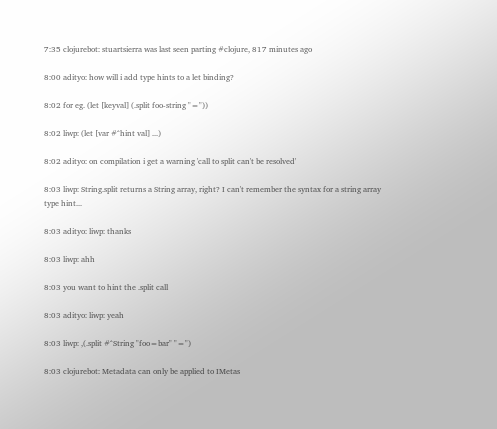7:35 clojurebot: stuartsierra was last seen parting #clojure, 817 minutes ago

8:00 adityo: how will i add type hints to a let binding?

8:02 for eg. (let [keyval] (.split foo-string "="))

8:02 liwp: (let [var #^hint val] ...)

8:02 adityo: on compilation i get a warning 'call to split can't be resolved'

8:03 liwp: String.split returns a String array, right? I can't remember the syntax for a string array type hint...

8:03 adityo: liwp: thanks

8:03 liwp: ahh

8:03 you want to hint the .split call

8:03 adityo: liwp: yeah

8:03 liwp: ,(.split #^String "foo=bar" "=")

8:03 clojurebot: Metadata can only be applied to IMetas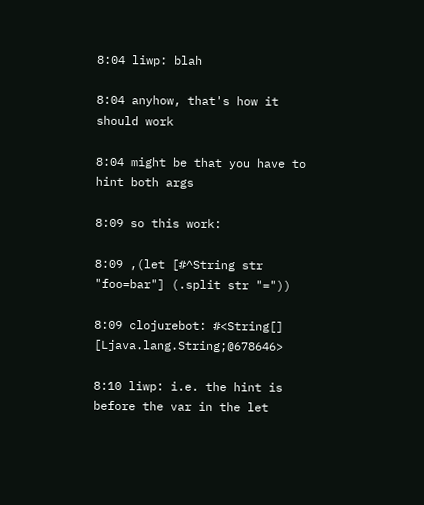8:04 liwp: blah

8:04 anyhow, that's how it should work

8:04 might be that you have to hint both args

8:09 so this work:

8:09 ,(let [#^String str "foo=bar"] (.split str "="))

8:09 clojurebot: #<String[] [Ljava.lang.String;@678646>

8:10 liwp: i.e. the hint is before the var in the let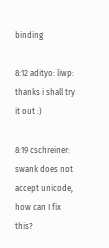binding

8:12 adityo: liwp: thanks i shall try it out :)

8:19 cschreiner: swank does not accept unicode, how can I fix this?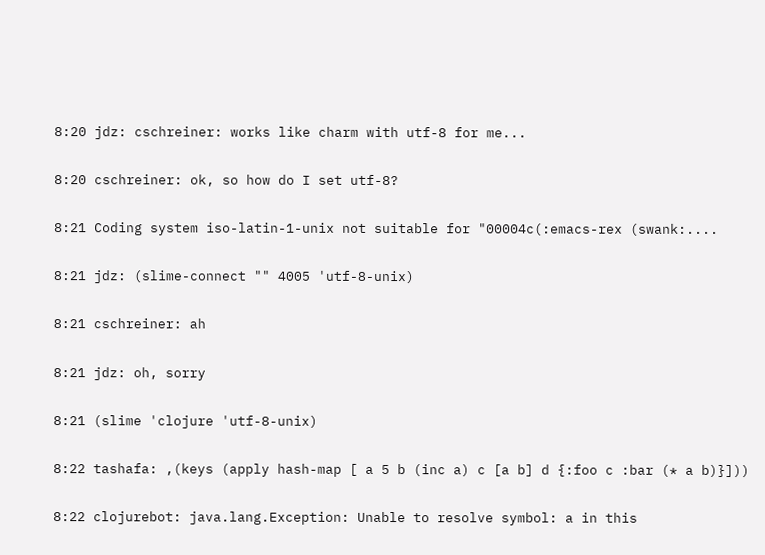8:20 jdz: cschreiner: works like charm with utf-8 for me...

8:20 cschreiner: ok, so how do I set utf-8?

8:21 Coding system iso-latin-1-unix not suitable for "00004c(:emacs-rex (swank:....

8:21 jdz: (slime-connect "" 4005 'utf-8-unix)

8:21 cschreiner: ah

8:21 jdz: oh, sorry

8:21 (slime 'clojure 'utf-8-unix)

8:22 tashafa: ,(keys (apply hash-map [ a 5 b (inc a) c [a b] d {:foo c :bar (* a b)}]))

8:22 clojurebot: java.lang.Exception: Unable to resolve symbol: a in this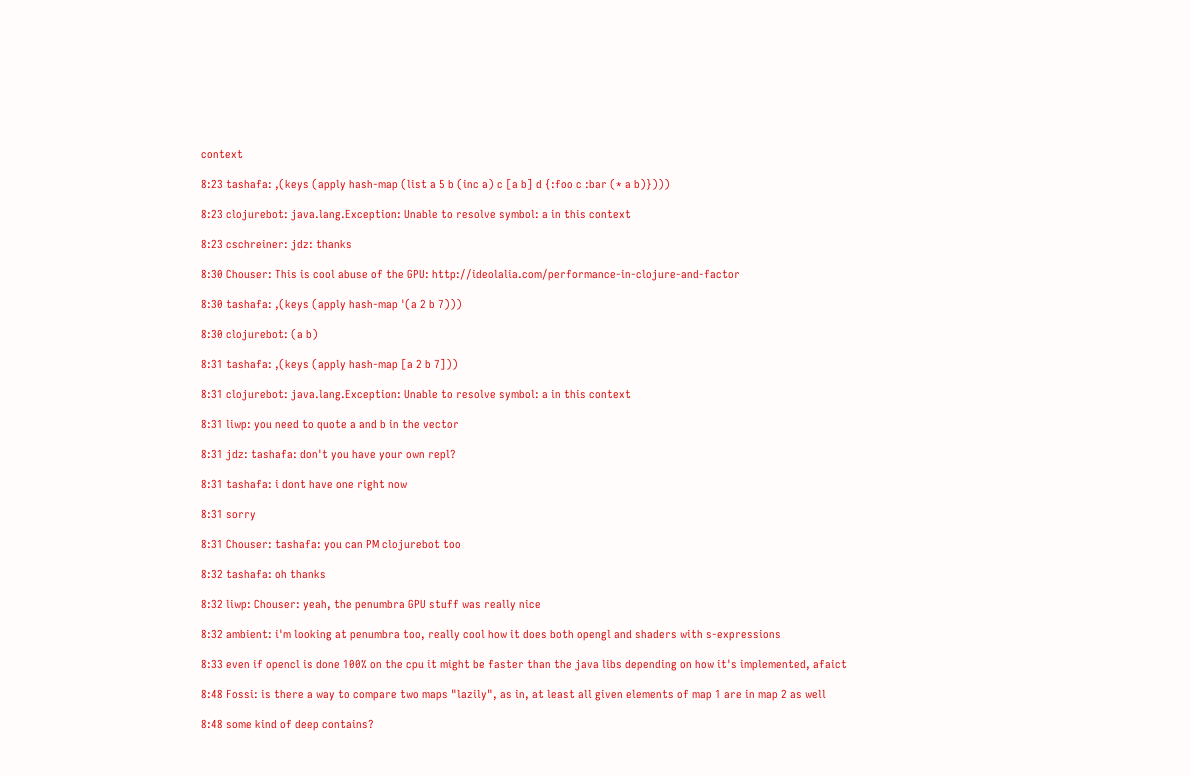context

8:23 tashafa: ,(keys (apply hash-map (list a 5 b (inc a) c [a b] d {:foo c :bar (* a b)})))

8:23 clojurebot: java.lang.Exception: Unable to resolve symbol: a in this context

8:23 cschreiner: jdz: thanks

8:30 Chouser: This is cool abuse of the GPU: http://ideolalia.com/performance-in-clojure-and-factor

8:30 tashafa: ,(keys (apply hash-map '(a 2 b 7)))

8:30 clojurebot: (a b)

8:31 tashafa: ,(keys (apply hash-map [a 2 b 7]))

8:31 clojurebot: java.lang.Exception: Unable to resolve symbol: a in this context

8:31 liwp: you need to quote a and b in the vector

8:31 jdz: tashafa: don't you have your own repl?

8:31 tashafa: i dont have one right now

8:31 sorry

8:31 Chouser: tashafa: you can PM clojurebot too

8:32 tashafa: oh thanks

8:32 liwp: Chouser: yeah, the penumbra GPU stuff was really nice

8:32 ambient: i'm looking at penumbra too, really cool how it does both opengl and shaders with s-expressions

8:33 even if opencl is done 100% on the cpu it might be faster than the java libs depending on how it's implemented, afaict

8:48 Fossi: is there a way to compare two maps "lazily", as in, at least all given elements of map 1 are in map 2 as well

8:48 some kind of deep contains?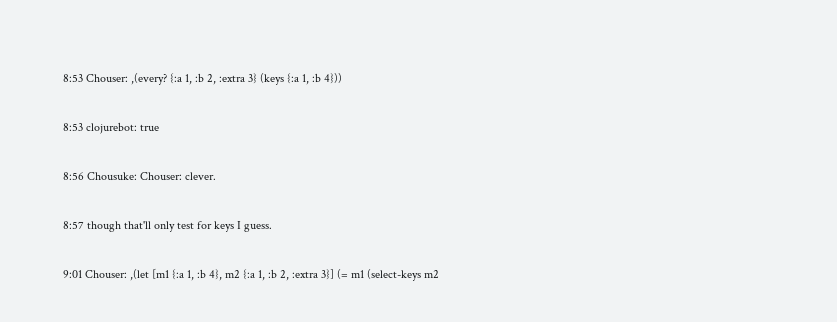8:53 Chouser: ,(every? {:a 1, :b 2, :extra 3} (keys {:a 1, :b 4}))

8:53 clojurebot: true

8:56 Chousuke: Chouser: clever.

8:57 though that'll only test for keys I guess.

9:01 Chouser: ,(let [m1 {:a 1, :b 4}, m2 {:a 1, :b 2, :extra 3}] (= m1 (select-keys m2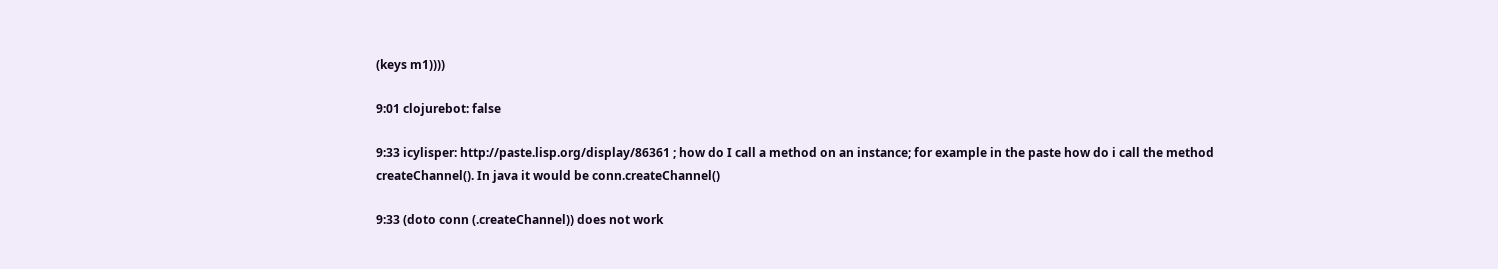(keys m1))))

9:01 clojurebot: false

9:33 icylisper: http://paste.lisp.org/display/86361 ; how do I call a method on an instance; for example in the paste how do i call the method createChannel(). In java it would be conn.createChannel()

9:33 (doto conn (.createChannel)) does not work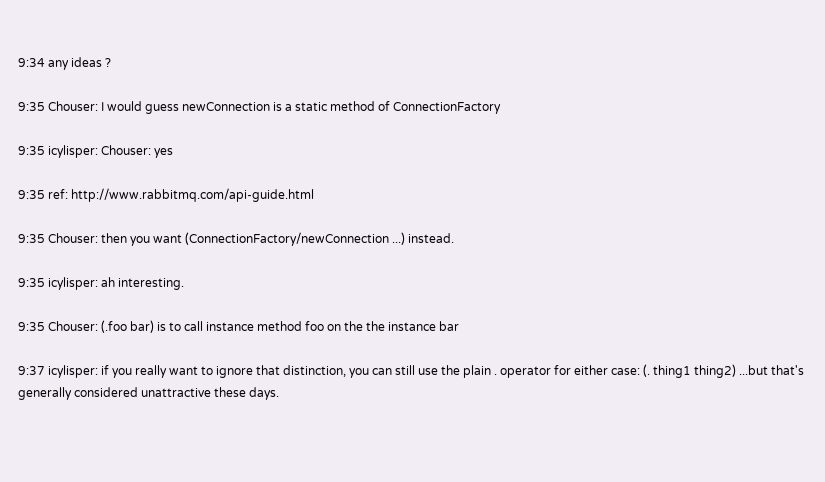9:34 any ideas ?

9:35 Chouser: I would guess newConnection is a static method of ConnectionFactory

9:35 icylisper: Chouser: yes

9:35 ref: http://www.rabbitmq.com/api-guide.html

9:35 Chouser: then you want (ConnectionFactory/newConnection ...) instead.

9:35 icylisper: ah interesting.

9:35 Chouser: (.foo bar) is to call instance method foo on the the instance bar

9:37 icylisper: if you really want to ignore that distinction, you can still use the plain . operator for either case: (. thing1 thing2) ...but that's generally considered unattractive these days.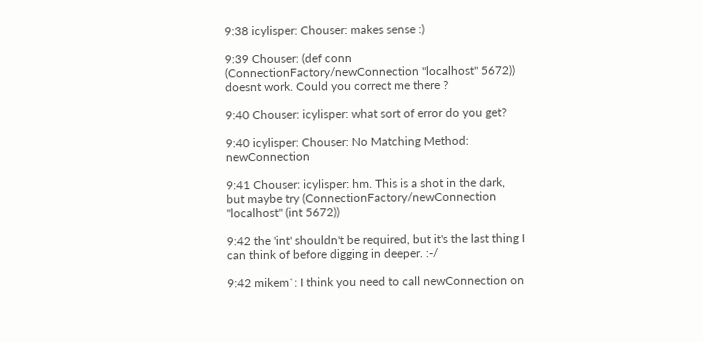9:38 icylisper: Chouser: makes sense :)

9:39 Chouser: (def conn (ConnectionFactory/newConnection "localhost" 5672)) doesnt work. Could you correct me there ?

9:40 Chouser: icylisper: what sort of error do you get?

9:40 icylisper: Chouser: No Matching Method: newConnection

9:41 Chouser: icylisper: hm. This is a shot in the dark, but maybe try (ConnectionFactory/newConnection "localhost" (int 5672))

9:42 the 'int' shouldn't be required, but it's the last thing I can think of before digging in deeper. :-/

9:42 mikem`: I think you need to call newConnection on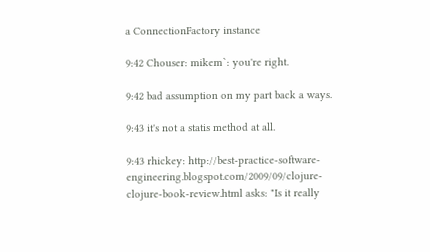a ConnectionFactory instance

9:42 Chouser: mikem`: you're right.

9:42 bad assumption on my part back a ways.

9:43 it's not a statis method at all.

9:43 rhickey: http://best-practice-software-engineering.blogspot.com/2009/09/clojure-clojure-book-review.html asks: "Is it really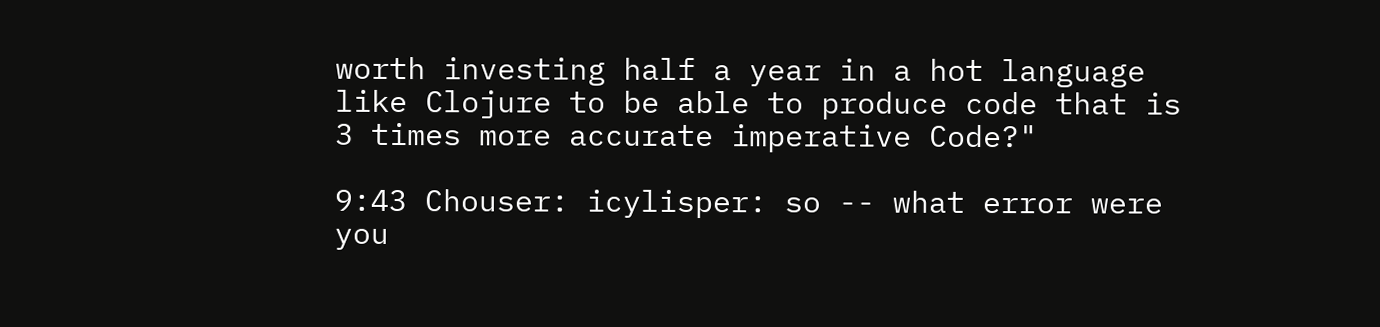worth investing half a year in a hot language like Clojure to be able to produce code that is 3 times more accurate imperative Code?"

9:43 Chouser: icylisper: so -- what error were you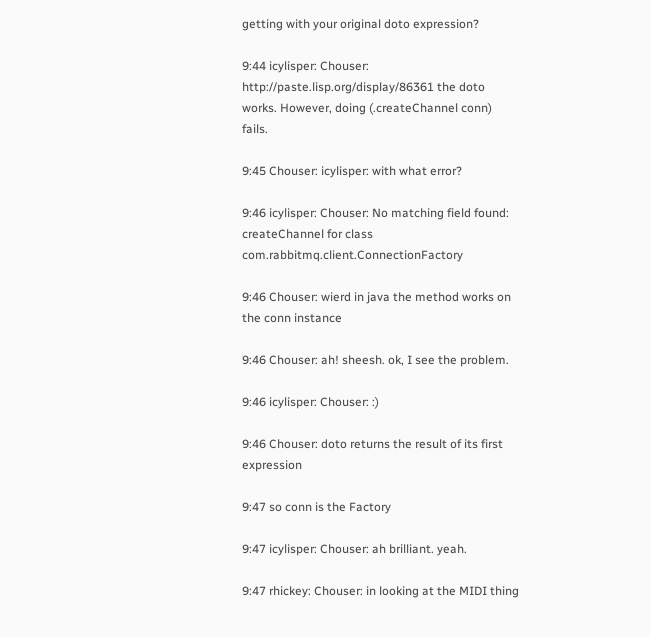getting with your original doto expression?

9:44 icylisper: Chouser: http://paste.lisp.org/display/86361 the doto works. However, doing (.createChannel conn) fails.

9:45 Chouser: icylisper: with what error?

9:46 icylisper: Chouser: No matching field found: createChannel for class com.rabbitmq.client.ConnectionFactory

9:46 Chouser: wierd in java the method works on the conn instance

9:46 Chouser: ah! sheesh. ok, I see the problem.

9:46 icylisper: Chouser: :)

9:46 Chouser: doto returns the result of its first expression

9:47 so conn is the Factory

9:47 icylisper: Chouser: ah brilliant. yeah.

9:47 rhickey: Chouser: in looking at the MIDI thing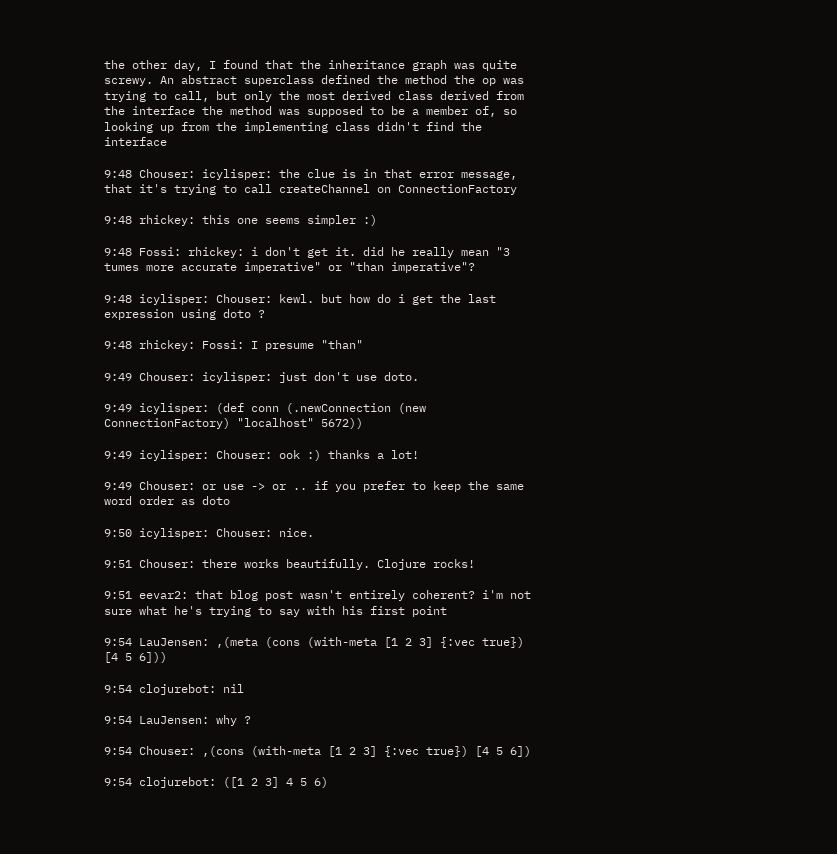the other day, I found that the inheritance graph was quite screwy. An abstract superclass defined the method the op was trying to call, but only the most derived class derived from the interface the method was supposed to be a member of, so looking up from the implementing class didn't find the interface

9:48 Chouser: icylisper: the clue is in that error message, that it's trying to call createChannel on ConnectionFactory

9:48 rhickey: this one seems simpler :)

9:48 Fossi: rhickey: i don't get it. did he really mean "3 tumes more accurate imperative" or "than imperative"?

9:48 icylisper: Chouser: kewl. but how do i get the last expression using doto ?

9:48 rhickey: Fossi: I presume "than"

9:49 Chouser: icylisper: just don't use doto.

9:49 icylisper: (def conn (.newConnection (new ConnectionFactory) "localhost" 5672))

9:49 icylisper: Chouser: ook :) thanks a lot!

9:49 Chouser: or use -> or .. if you prefer to keep the same word order as doto

9:50 icylisper: Chouser: nice.

9:51 Chouser: there works beautifully. Clojure rocks!

9:51 eevar2: that blog post wasn't entirely coherent? i'm not sure what he's trying to say with his first point

9:54 LauJensen: ,(meta (cons (with-meta [1 2 3] {:vec true}) [4 5 6]))

9:54 clojurebot: nil

9:54 LauJensen: why ?

9:54 Chouser: ,(cons (with-meta [1 2 3] {:vec true}) [4 5 6])

9:54 clojurebot: ([1 2 3] 4 5 6)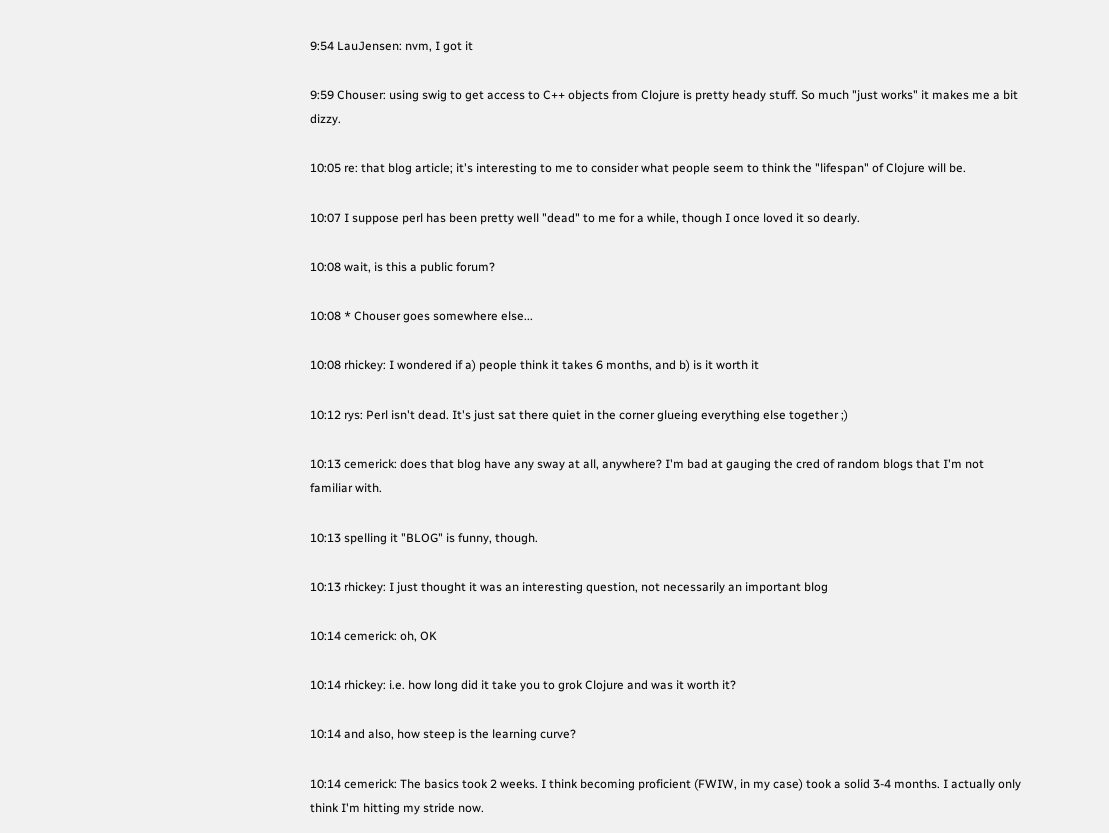9:54 LauJensen: nvm, I got it

9:59 Chouser: using swig to get access to C++ objects from Clojure is pretty heady stuff. So much "just works" it makes me a bit dizzy.

10:05 re: that blog article; it's interesting to me to consider what people seem to think the "lifespan" of Clojure will be.

10:07 I suppose perl has been pretty well "dead" to me for a while, though I once loved it so dearly.

10:08 wait, is this a public forum?

10:08 * Chouser goes somewhere else...

10:08 rhickey: I wondered if a) people think it takes 6 months, and b) is it worth it

10:12 rys: Perl isn't dead. It's just sat there quiet in the corner glueing everything else together ;)

10:13 cemerick: does that blog have any sway at all, anywhere? I'm bad at gauging the cred of random blogs that I'm not familiar with.

10:13 spelling it "BLOG" is funny, though.

10:13 rhickey: I just thought it was an interesting question, not necessarily an important blog

10:14 cemerick: oh, OK

10:14 rhickey: i.e. how long did it take you to grok Clojure and was it worth it?

10:14 and also, how steep is the learning curve?

10:14 cemerick: The basics took 2 weeks. I think becoming proficient (FWIW, in my case) took a solid 3-4 months. I actually only think I'm hitting my stride now.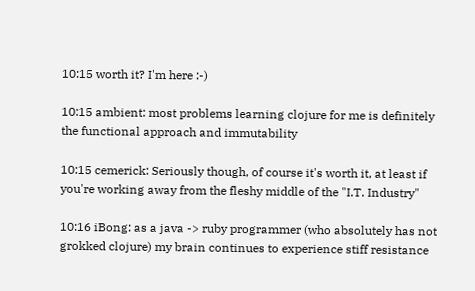10:15 worth it? I'm here :-)

10:15 ambient: most problems learning clojure for me is definitely the functional approach and immutability

10:15 cemerick: Seriously though, of course it's worth it, at least if you're working away from the fleshy middle of the "I.T. Industry"

10:16 iBong: as a java -> ruby programmer (who absolutely has not grokked clojure) my brain continues to experience stiff resistance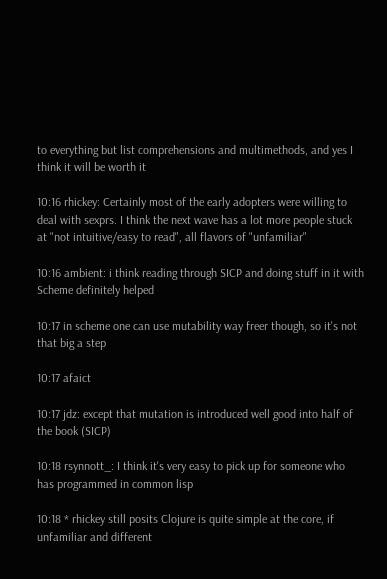to everything but list comprehensions and multimethods, and yes I think it will be worth it

10:16 rhickey: Certainly most of the early adopters were willing to deal with sexprs. I think the next wave has a lot more people stuck at "not intuitive/easy to read", all flavors of "unfamiliar"

10:16 ambient: i think reading through SICP and doing stuff in it with Scheme definitely helped

10:17 in scheme one can use mutability way freer though, so it's not that big a step

10:17 afaict

10:17 jdz: except that mutation is introduced well good into half of the book (SICP)

10:18 rsynnott_: I think it's very easy to pick up for someone who has programmed in common lisp

10:18 * rhickey still posits Clojure is quite simple at the core, if unfamiliar and different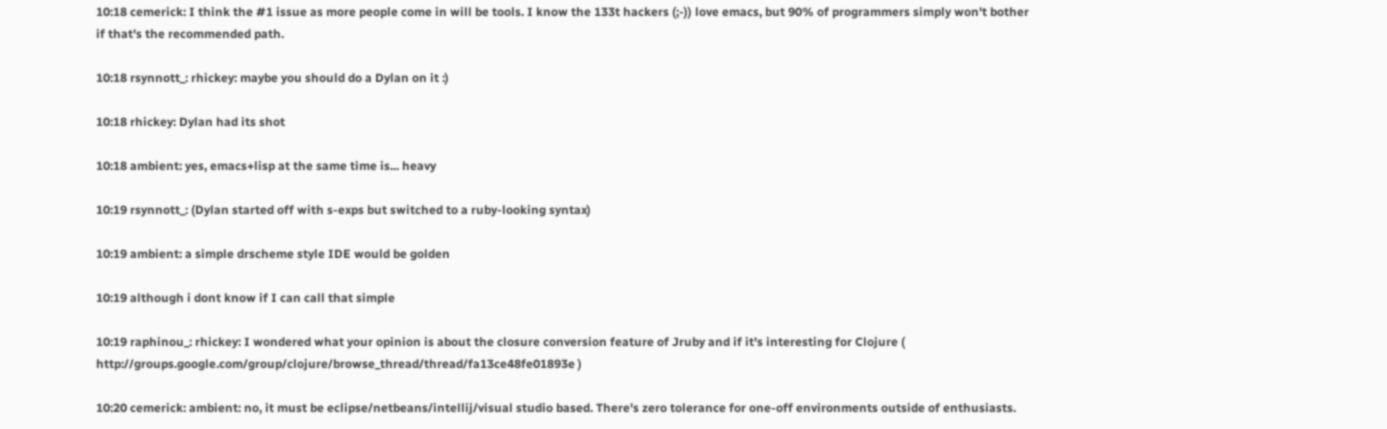10:18 cemerick: I think the #1 issue as more people come in will be tools. I know the 133t hackers (;-)) love emacs, but 90% of programmers simply won't bother if that's the recommended path.

10:18 rsynnott_: rhickey: maybe you should do a Dylan on it :)

10:18 rhickey: Dylan had its shot

10:18 ambient: yes, emacs+lisp at the same time is... heavy

10:19 rsynnott_: (Dylan started off with s-exps but switched to a ruby-looking syntax)

10:19 ambient: a simple drscheme style IDE would be golden

10:19 although i dont know if I can call that simple

10:19 raphinou_: rhickey: I wondered what your opinion is about the closure conversion feature of Jruby and if it's interesting for Clojure ( http://groups.google.com/group/clojure/browse_thread/thread/fa13ce48fe01893e )

10:20 cemerick: ambient: no, it must be eclipse/netbeans/intellij/visual studio based. There's zero tolerance for one-off environments outside of enthusiasts.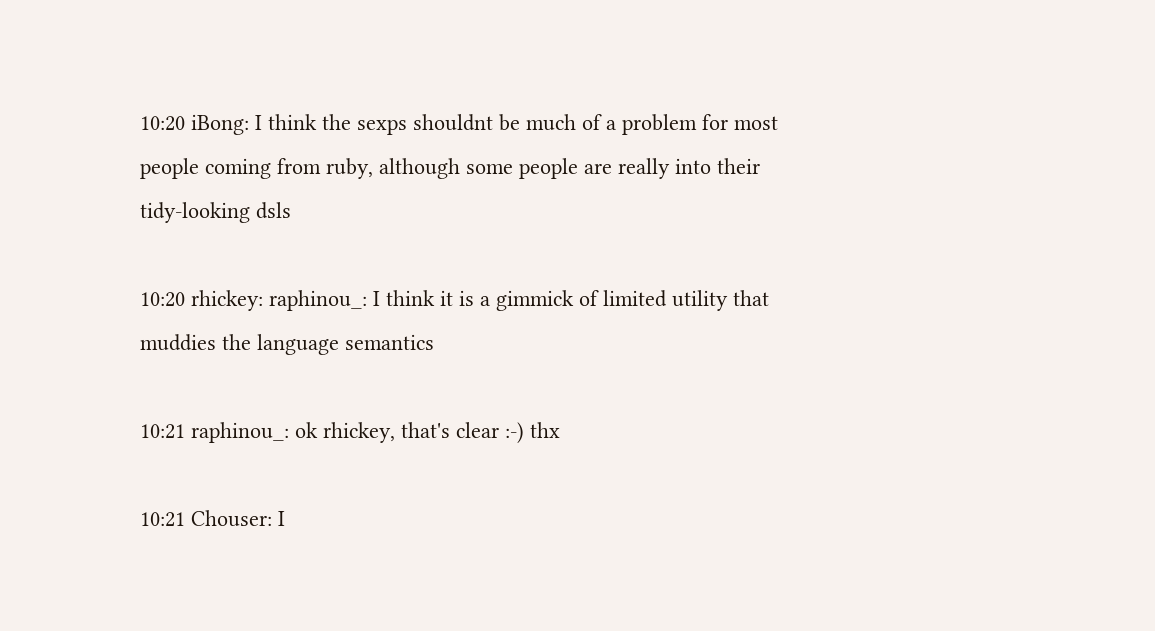10:20 iBong: I think the sexps shouldnt be much of a problem for most people coming from ruby, although some people are really into their tidy-looking dsls

10:20 rhickey: raphinou_: I think it is a gimmick of limited utility that muddies the language semantics

10:21 raphinou_: ok rhickey, that's clear :-) thx

10:21 Chouser: I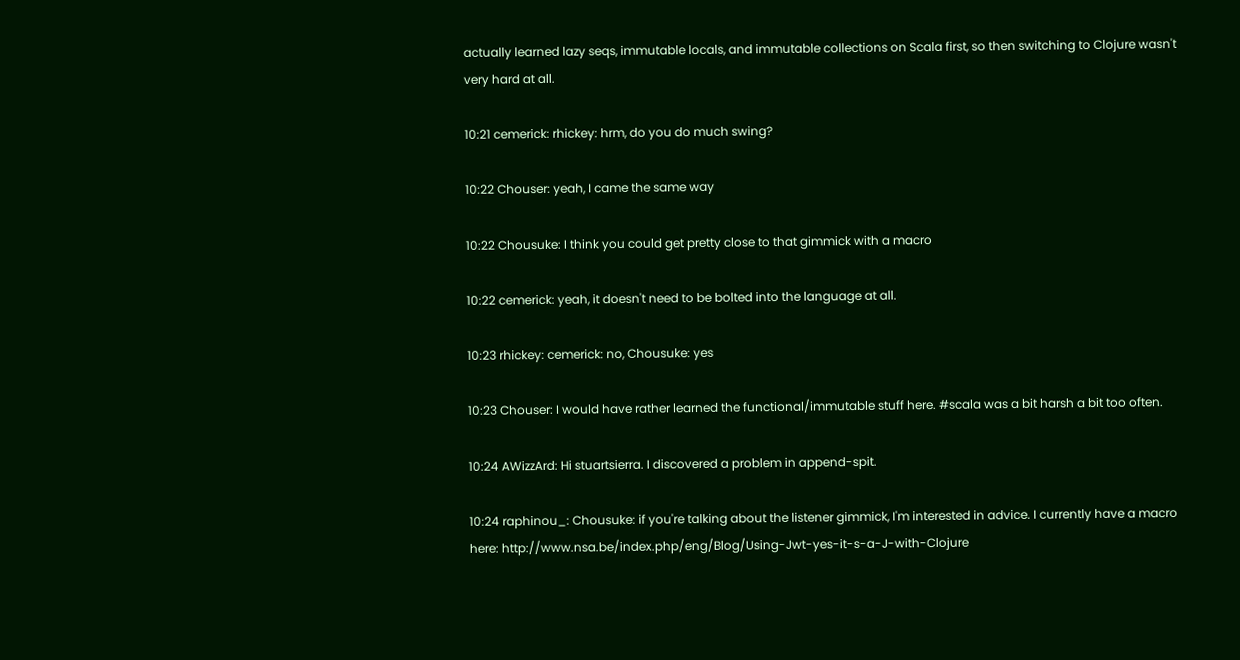actually learned lazy seqs, immutable locals, and immutable collections on Scala first, so then switching to Clojure wasn't very hard at all.

10:21 cemerick: rhickey: hrm, do you do much swing?

10:22 Chouser: yeah, I came the same way

10:22 Chousuke: I think you could get pretty close to that gimmick with a macro

10:22 cemerick: yeah, it doesn't need to be bolted into the language at all.

10:23 rhickey: cemerick: no, Chousuke: yes

10:23 Chouser: I would have rather learned the functional/immutable stuff here. #scala was a bit harsh a bit too often.

10:24 AWizzArd: Hi stuartsierra. I discovered a problem in append-spit.

10:24 raphinou_: Chousuke: if you're talking about the listener gimmick, I'm interested in advice. I currently have a macro here: http://www.nsa.be/index.php/eng/Blog/Using-Jwt-yes-it-s-a-J-with-Clojure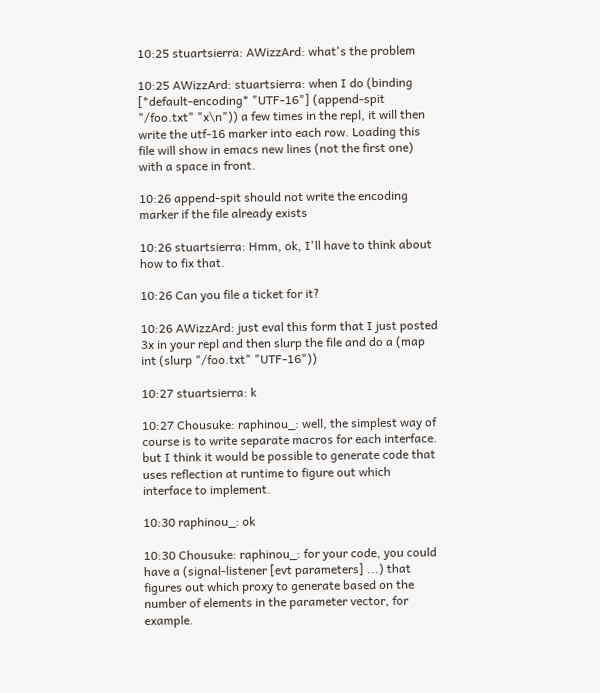10:25 stuartsierra: AWizzArd: what's the problem

10:25 AWizzArd: stuartsierra: when I do (binding [*default-encoding* "UTF-16"] (append-spit "/foo.txt" "x\n")) a few times in the repl, it will then write the utf-16 marker into each row. Loading this file will show in emacs new lines (not the first one) with a space in front.

10:26 append-spit should not write the encoding marker if the file already exists

10:26 stuartsierra: Hmm, ok, I'll have to think about how to fix that.

10:26 Can you file a ticket for it?

10:26 AWizzArd: just eval this form that I just posted 3x in your repl and then slurp the file and do a (map int (slurp "/foo.txt" "UTF-16"))

10:27 stuartsierra: k

10:27 Chousuke: raphinou_: well, the simplest way of course is to write separate macros for each interface. but I think it would be possible to generate code that uses reflection at runtime to figure out which interface to implement.

10:30 raphinou_: ok

10:30 Chousuke: raphinou_: for your code, you could have a (signal-listener [evt parameters] ...) that figures out which proxy to generate based on the number of elements in the parameter vector, for example.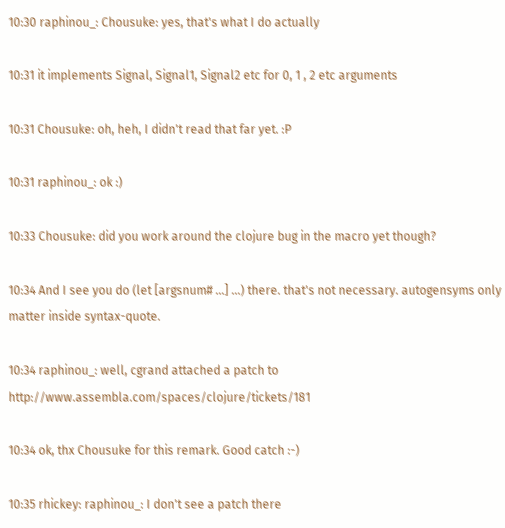10:30 raphinou_: Chousuke: yes, that's what I do actually

10:31 it implements Signal, Signal1, Signal2 etc for 0, 1 , 2 etc arguments

10:31 Chousuke: oh, heh, I didn't read that far yet. :P

10:31 raphinou_: ok :)

10:33 Chousuke: did you work around the clojure bug in the macro yet though?

10:34 And I see you do (let [argsnum# ...] ...) there. that's not necessary. autogensyms only matter inside syntax-quote.

10:34 raphinou_: well, cgrand attached a patch to http://www.assembla.com/spaces/clojure/tickets/181

10:34 ok, thx Chousuke for this remark. Good catch :-)

10:35 rhickey: raphinou_: I don't see a patch there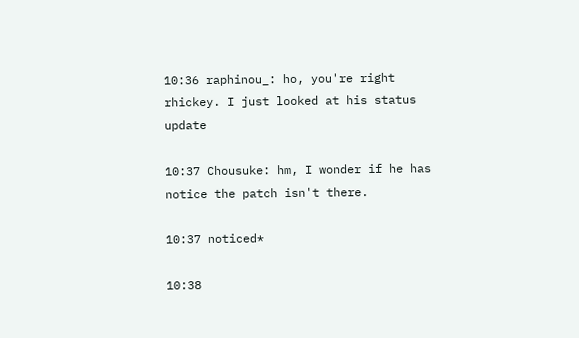10:36 raphinou_: ho, you're right rhickey. I just looked at his status update

10:37 Chousuke: hm, I wonder if he has notice the patch isn't there.

10:37 noticed*

10:38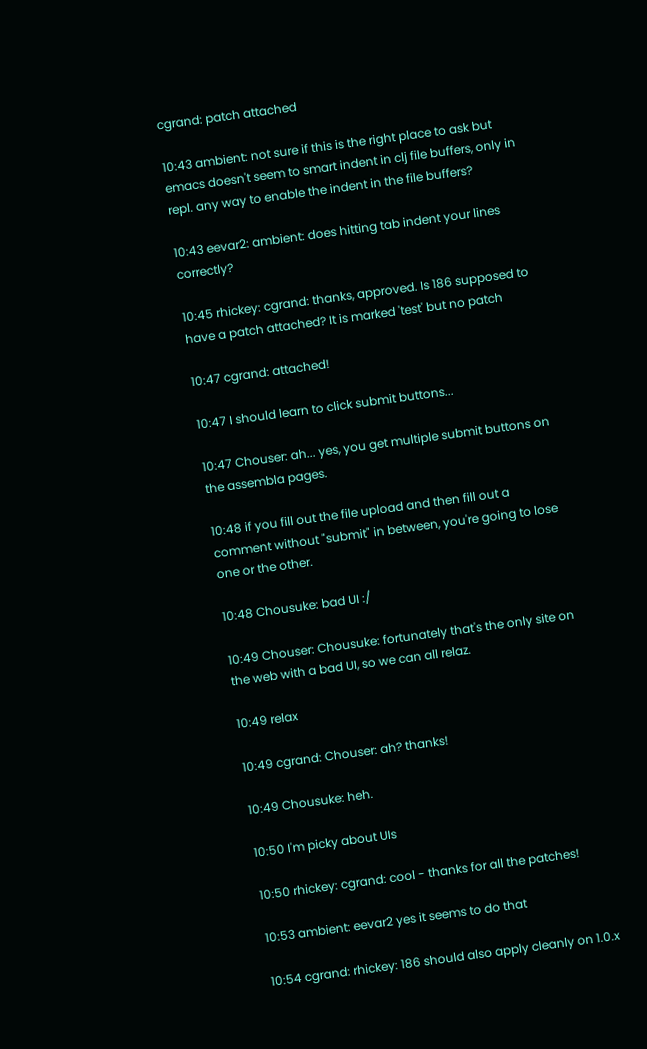cgrand: patch attached

10:43 ambient: not sure if this is the right place to ask but emacs doesn't seem to smart indent in clj file buffers, only in repl. any way to enable the indent in the file buffers?

10:43 eevar2: ambient: does hitting tab indent your lines correctly?

10:45 rhickey: cgrand: thanks, approved. Is 186 supposed to have a patch attached? It is marked 'test' but no patch

10:47 cgrand: attached!

10:47 I should learn to click submit buttons...

10:47 Chouser: ah... yes, you get multiple submit buttons on the assembla pages.

10:48 if you fill out the file upload and then fill out a comment without "submit" in between, you're going to lose one or the other.

10:48 Chousuke: bad UI :/

10:49 Chouser: Chousuke: fortunately that's the only site on the web with a bad UI, so we can all relaz.

10:49 relax

10:49 cgrand: Chouser: ah? thanks!

10:49 Chousuke: heh.

10:50 I'm picky about UIs

10:50 rhickey: cgrand: cool - thanks for all the patches!

10:53 ambient: eevar2 yes it seems to do that

10:54 cgrand: rhickey: 186 should also apply cleanly on 1.0.x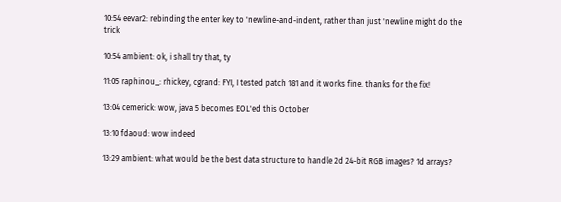10:54 eevar2: rebinding the enter key to 'newline-and-indent, rather than just 'newline might do the trick

10:54 ambient: ok, i shall try that, ty

11:05 raphinou_: rhickey, cgrand: FYI, I tested patch 181 and it works fine. thanks for the fix!

13:04 cemerick: wow, java 5 becomes EOL'ed this October

13:10 fdaoud: wow indeed

13:29 ambient: what would be the best data structure to handle 2d 24-bit RGB images? 1d arrays?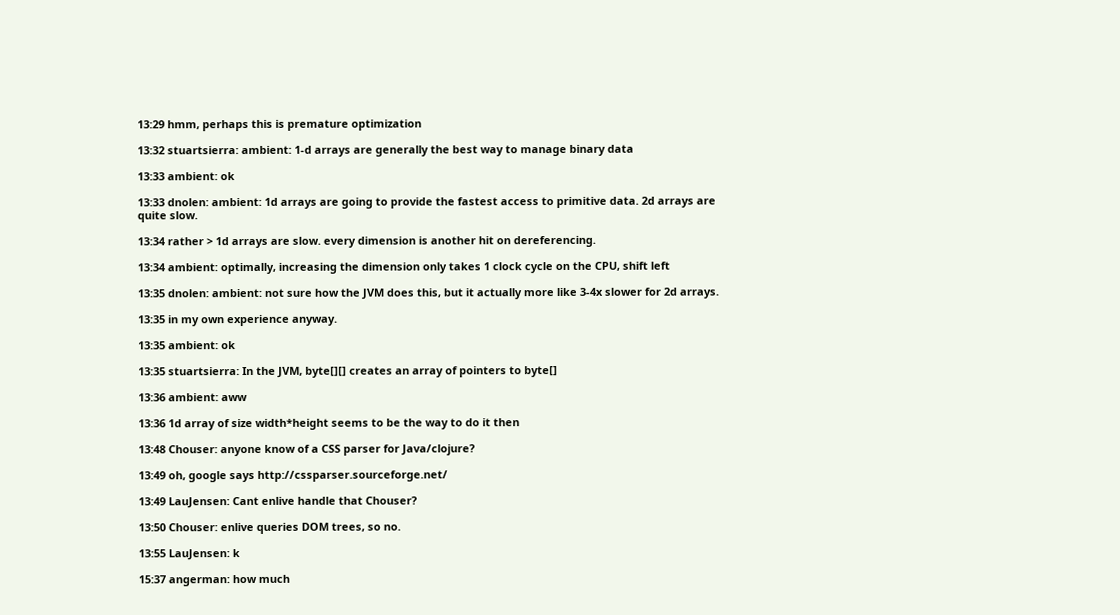13:29 hmm, perhaps this is premature optimization

13:32 stuartsierra: ambient: 1-d arrays are generally the best way to manage binary data

13:33 ambient: ok

13:33 dnolen: ambient: 1d arrays are going to provide the fastest access to primitive data. 2d arrays are quite slow.

13:34 rather > 1d arrays are slow. every dimension is another hit on dereferencing.

13:34 ambient: optimally, increasing the dimension only takes 1 clock cycle on the CPU, shift left

13:35 dnolen: ambient: not sure how the JVM does this, but it actually more like 3-4x slower for 2d arrays.

13:35 in my own experience anyway.

13:35 ambient: ok

13:35 stuartsierra: In the JVM, byte[][] creates an array of pointers to byte[]

13:36 ambient: aww

13:36 1d array of size width*height seems to be the way to do it then

13:48 Chouser: anyone know of a CSS parser for Java/clojure?

13:49 oh, google says http://cssparser.sourceforge.net/

13:49 LauJensen: Cant enlive handle that Chouser?

13:50 Chouser: enlive queries DOM trees, so no.

13:55 LauJensen: k

15:37 angerman: how much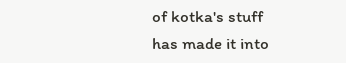of kotka's stuff has made it into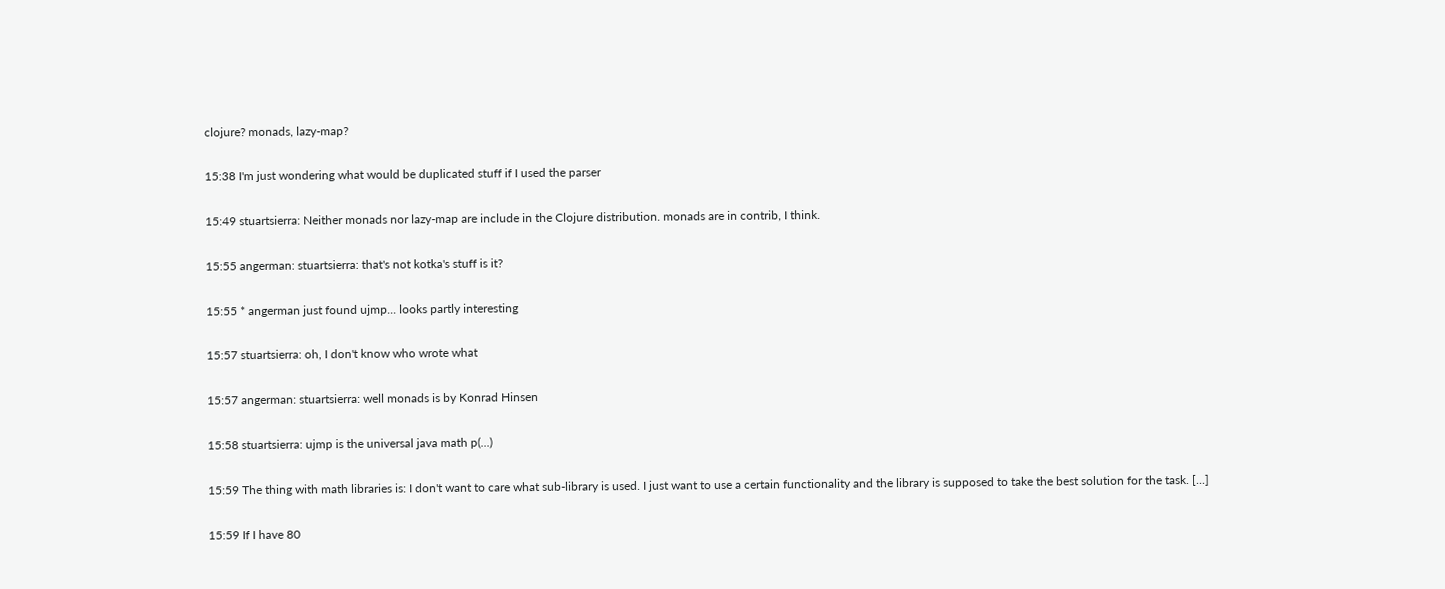clojure? monads, lazy-map?

15:38 I'm just wondering what would be duplicated stuff if I used the parser

15:49 stuartsierra: Neither monads nor lazy-map are include in the Clojure distribution. monads are in contrib, I think.

15:55 angerman: stuartsierra: that's not kotka's stuff is it?

15:55 * angerman just found ujmp... looks partly interesting

15:57 stuartsierra: oh, I don't know who wrote what

15:57 angerman: stuartsierra: well monads is by Konrad Hinsen

15:58 stuartsierra: ujmp is the universal java math p(...)

15:59 The thing with math libraries is: I don't want to care what sub-library is used. I just want to use a certain functionality and the library is supposed to take the best solution for the task. [...]

15:59 If I have 80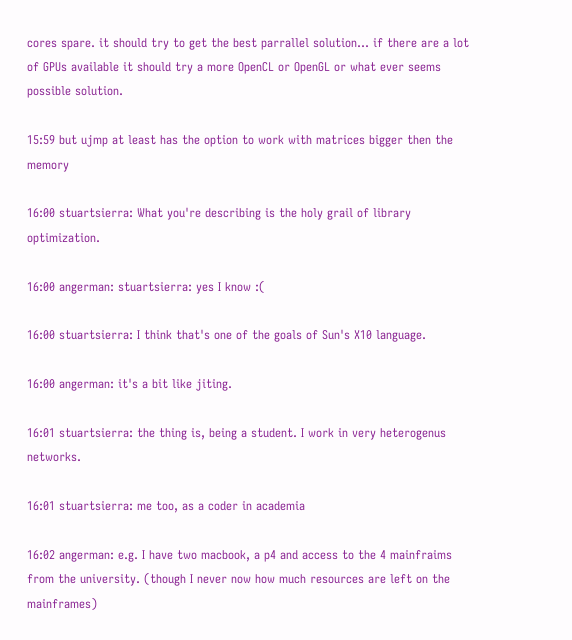cores spare. it should try to get the best parrallel solution... if there are a lot of GPUs available it should try a more OpenCL or OpenGL or what ever seems possible solution.

15:59 but ujmp at least has the option to work with matrices bigger then the memory

16:00 stuartsierra: What you're describing is the holy grail of library optimization.

16:00 angerman: stuartsierra: yes I know :(

16:00 stuartsierra: I think that's one of the goals of Sun's X10 language.

16:00 angerman: it's a bit like jiting.

16:01 stuartsierra: the thing is, being a student. I work in very heterogenus networks.

16:01 stuartsierra: me too, as a coder in academia

16:02 angerman: e.g. I have two macbook, a p4 and access to the 4 mainfraims from the university. (though I never now how much resources are left on the mainframes)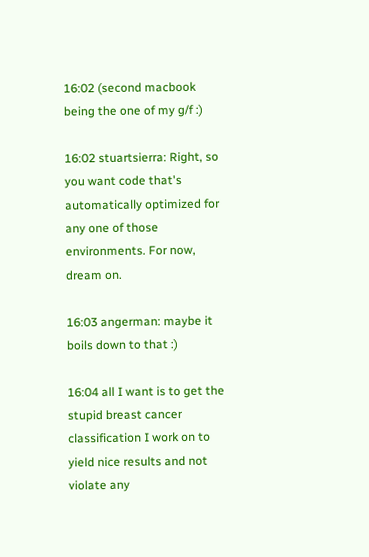16:02 (second macbook being the one of my g/f :)

16:02 stuartsierra: Right, so you want code that's automatically optimized for any one of those environments. For now, dream on.

16:03 angerman: maybe it boils down to that :)

16:04 all I want is to get the stupid breast cancer classification I work on to yield nice results and not violate any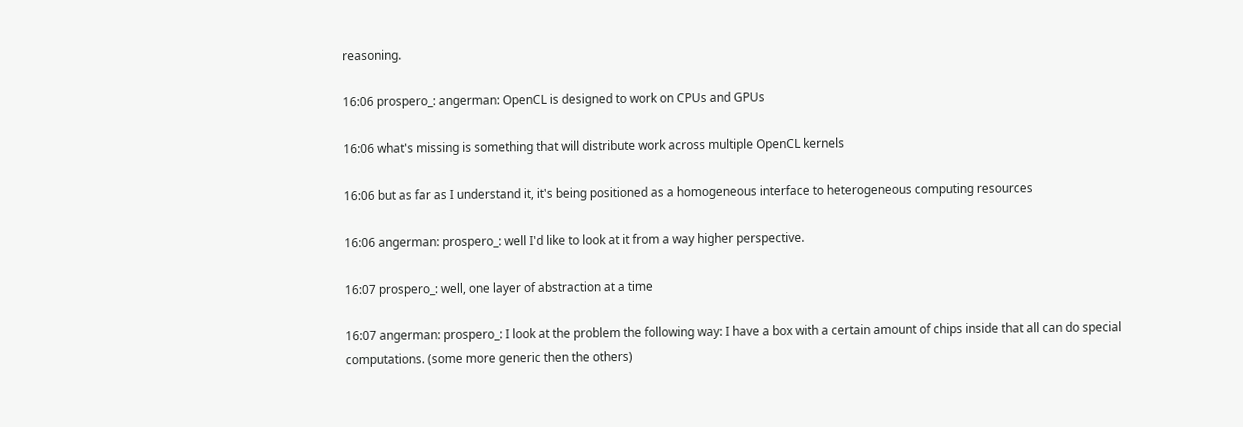reasoning.

16:06 prospero_: angerman: OpenCL is designed to work on CPUs and GPUs

16:06 what's missing is something that will distribute work across multiple OpenCL kernels

16:06 but as far as I understand it, it's being positioned as a homogeneous interface to heterogeneous computing resources

16:06 angerman: prospero_: well I'd like to look at it from a way higher perspective.

16:07 prospero_: well, one layer of abstraction at a time

16:07 angerman: prospero_: I look at the problem the following way: I have a box with a certain amount of chips inside that all can do special computations. (some more generic then the others)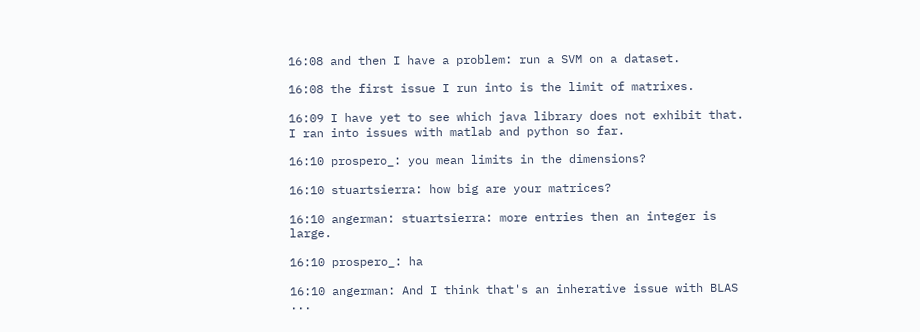16:08 and then I have a problem: run a SVM on a dataset.

16:08 the first issue I run into is the limit of matrixes.

16:09 I have yet to see which java library does not exhibit that. I ran into issues with matlab and python so far.

16:10 prospero_: you mean limits in the dimensions?

16:10 stuartsierra: how big are your matrices?

16:10 angerman: stuartsierra: more entries then an integer is large.

16:10 prospero_: ha

16:10 angerman: And I think that's an inherative issue with BLAS ...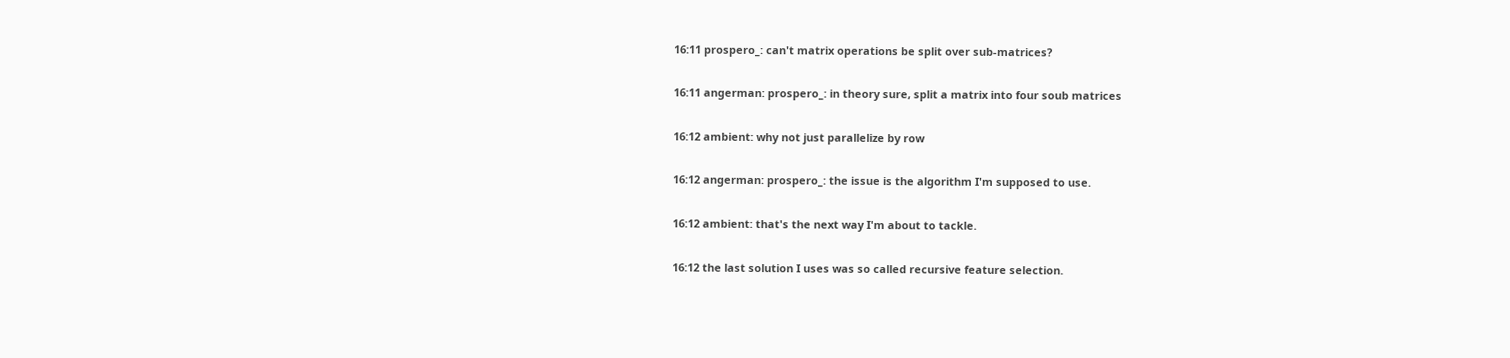16:11 prospero_: can't matrix operations be split over sub-matrices?

16:11 angerman: prospero_: in theory sure, split a matrix into four soub matrices

16:12 ambient: why not just parallelize by row

16:12 angerman: prospero_: the issue is the algorithm I'm supposed to use.

16:12 ambient: that's the next way I'm about to tackle.

16:12 the last solution I uses was so called recursive feature selection.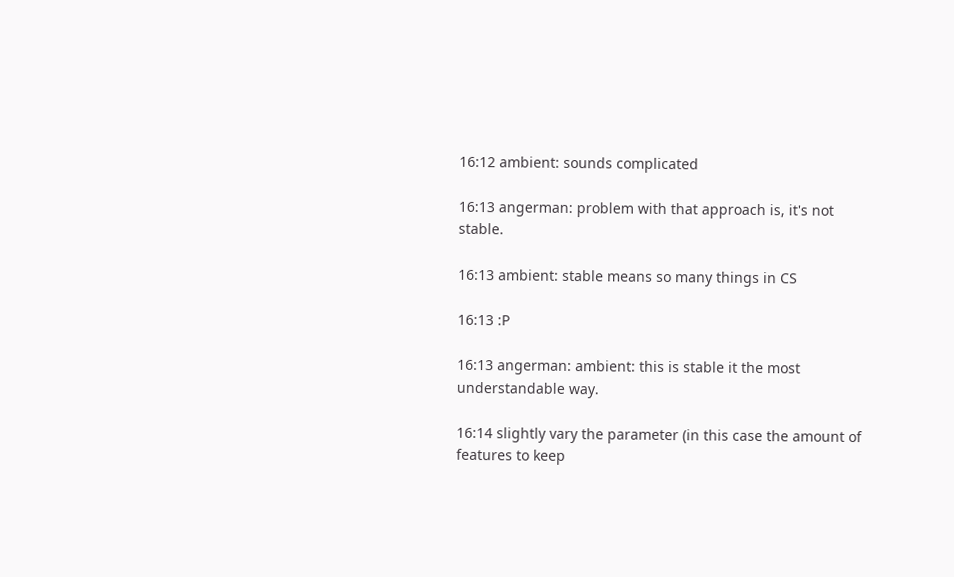16:12 ambient: sounds complicated

16:13 angerman: problem with that approach is, it's not stable.

16:13 ambient: stable means so many things in CS

16:13 :P

16:13 angerman: ambient: this is stable it the most understandable way.

16:14 slightly vary the parameter (in this case the amount of features to keep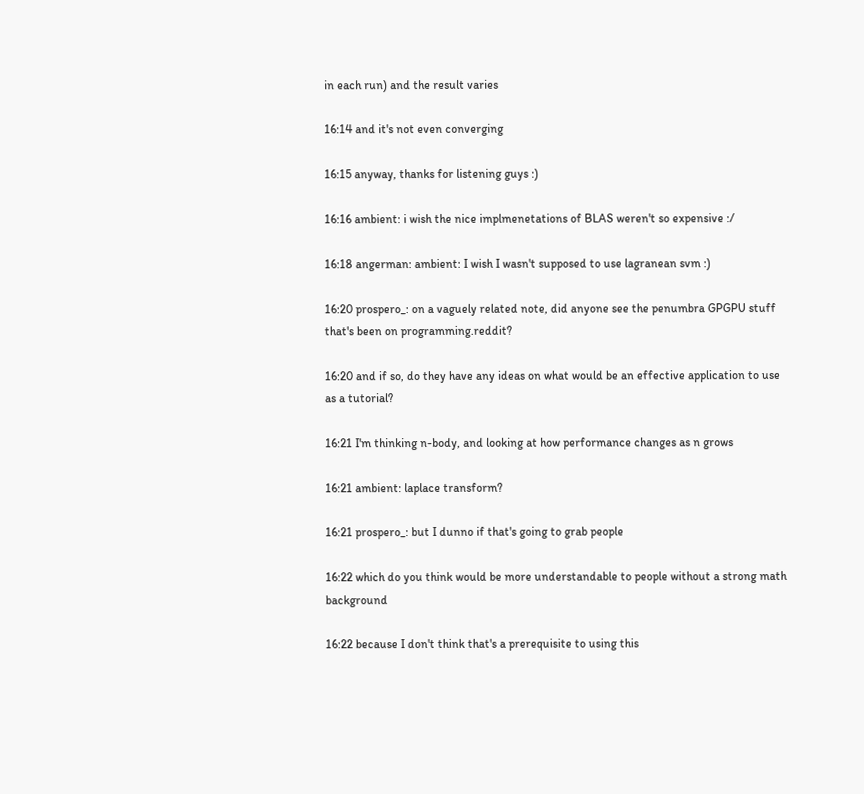in each run) and the result varies

16:14 and it's not even converging

16:15 anyway, thanks for listening guys :)

16:16 ambient: i wish the nice implmenetations of BLAS weren't so expensive :/

16:18 angerman: ambient: I wish I wasn't supposed to use lagranean svm :)

16:20 prospero_: on a vaguely related note, did anyone see the penumbra GPGPU stuff that's been on programming.reddit?

16:20 and if so, do they have any ideas on what would be an effective application to use as a tutorial?

16:21 I'm thinking n-body, and looking at how performance changes as n grows

16:21 ambient: laplace transform?

16:21 prospero_: but I dunno if that's going to grab people

16:22 which do you think would be more understandable to people without a strong math background

16:22 because I don't think that's a prerequisite to using this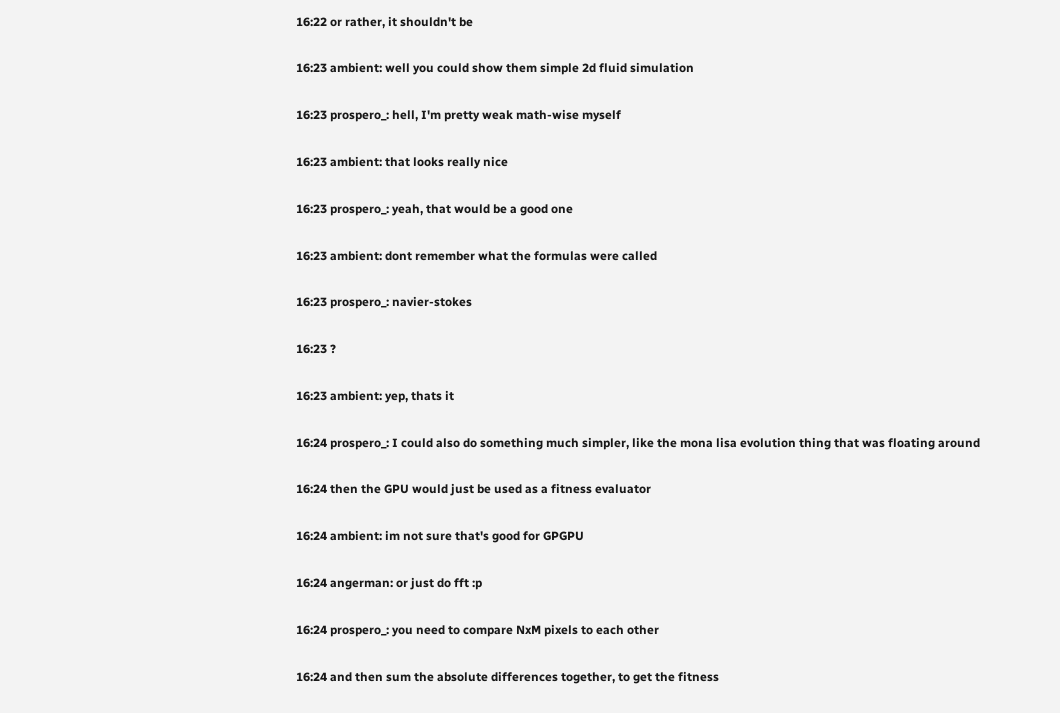16:22 or rather, it shouldn't be

16:23 ambient: well you could show them simple 2d fluid simulation

16:23 prospero_: hell, I'm pretty weak math-wise myself

16:23 ambient: that looks really nice

16:23 prospero_: yeah, that would be a good one

16:23 ambient: dont remember what the formulas were called

16:23 prospero_: navier-stokes

16:23 ?

16:23 ambient: yep, thats it

16:24 prospero_: I could also do something much simpler, like the mona lisa evolution thing that was floating around

16:24 then the GPU would just be used as a fitness evaluator

16:24 ambient: im not sure that's good for GPGPU

16:24 angerman: or just do fft :p

16:24 prospero_: you need to compare NxM pixels to each other

16:24 and then sum the absolute differences together, to get the fitness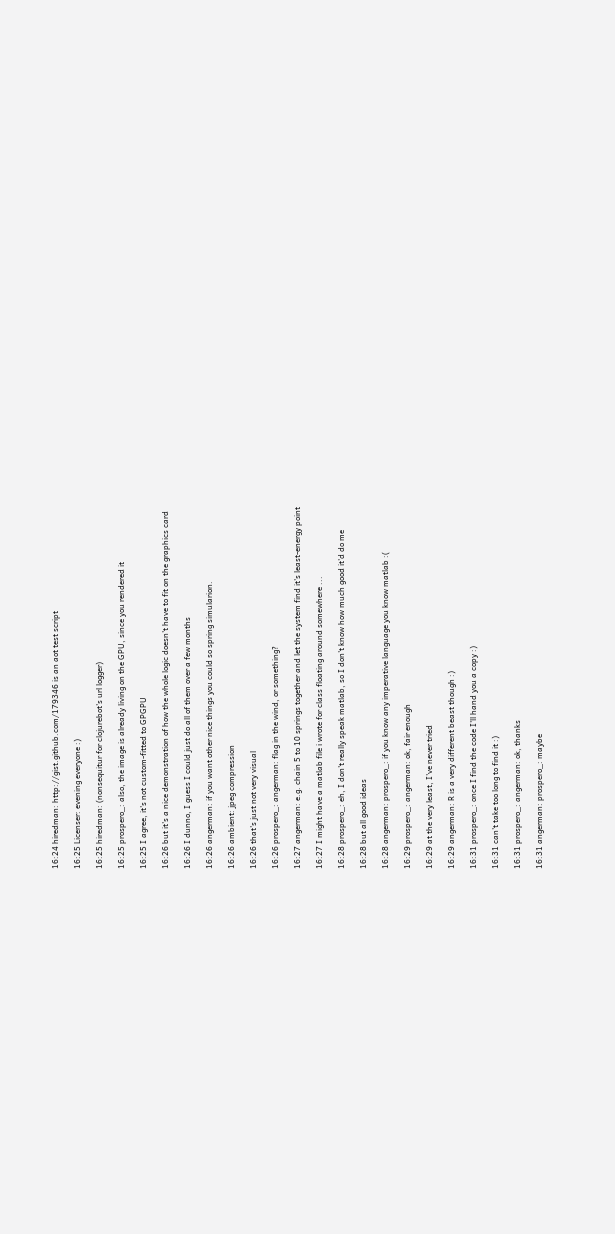16:24 hiredman: http://gist.github.com/179346 is an aot test script

16:25 Licenser: evening everyone :)

16:25 hiredman: (nonsequitur for clojurebot's url logger)

16:25 prospero_: also, the image is already living on the GPU, since you rendered it

16:25 I agree, it's not custom-fitted to GPGPU

16:26 but it's a nice demonstration of how the whole logic doesn't have to fit on the graphics card

16:26 I dunno, I guess I could just do all of them over a few months

16:26 angerman: if you want other nice things you could so spring simularion.

16:26 ambient: jpeg compression

16:26 that's just not very visual

16:26 prospero_: angerman: flag in the wind, or something?

16:27 angerman: e.g. chain 5 to 10 springs together and let the system find it's least-energy point

16:27 I might have a matlab file i wrote for class floating around somewhere ...

16:28 prospero_: eh, I don't really speak matlab, so I don't know how much good it'd do me

16:28 but all good ideas

16:28 angerman: prospero_: if you know any imperative language you know matlab :(

16:29 prospero_: angerman: ok, fair enough

16:29 at the very least, I've never tried

16:29 angerman: R is a very different beast though :)

16:31 prospero_: once I find the code I'll hand you a copy :)

16:31 can't take too long to find it :)

16:31 prospero_: angerman: ok, thanks

16:31 angerman: prospero_: maybe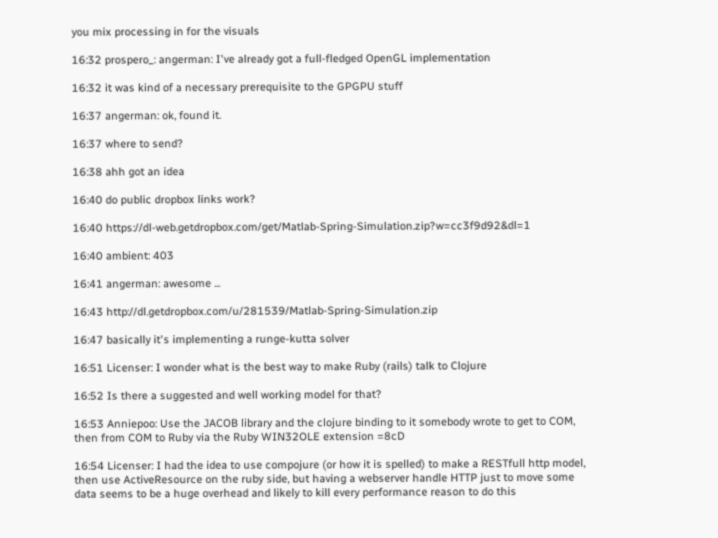you mix processing in for the visuals

16:32 prospero_: angerman: I've already got a full-fledged OpenGL implementation

16:32 it was kind of a necessary prerequisite to the GPGPU stuff

16:37 angerman: ok, found it.

16:37 where to send?

16:38 ahh got an idea

16:40 do public dropbox links work?

16:40 https://dl-web.getdropbox.com/get/Matlab-Spring-Simulation.zip?w=cc3f9d92&dl=1

16:40 ambient: 403

16:41 angerman: awesome ...

16:43 http://dl.getdropbox.com/u/281539/Matlab-Spring-Simulation.zip

16:47 basically it's implementing a runge-kutta solver

16:51 Licenser: I wonder what is the best way to make Ruby (rails) talk to Clojure

16:52 Is there a suggested and well working model for that?

16:53 Anniepoo: Use the JACOB library and the clojure binding to it somebody wrote to get to COM, then from COM to Ruby via the Ruby WIN32OLE extension =8cD

16:54 Licenser: I had the idea to use compojure (or how it is spelled) to make a RESTfull http model, then use ActiveResource on the ruby side, but having a webserver handle HTTP just to move some data seems to be a huge overhead and likely to kill every performance reason to do this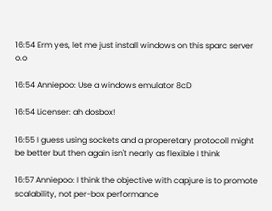16:54 Erm yes, let me just install windows on this sparc server o.o

16:54 Anniepoo: Use a windows emulator 8cD

16:54 Licenser: ah dosbox!

16:55 I guess using sockets and a properetary protocoll might be better but then again isn't nearly as flexible I think

16:57 Anniepoo: I think the objective with capjure is to promote scalability, not per-box performance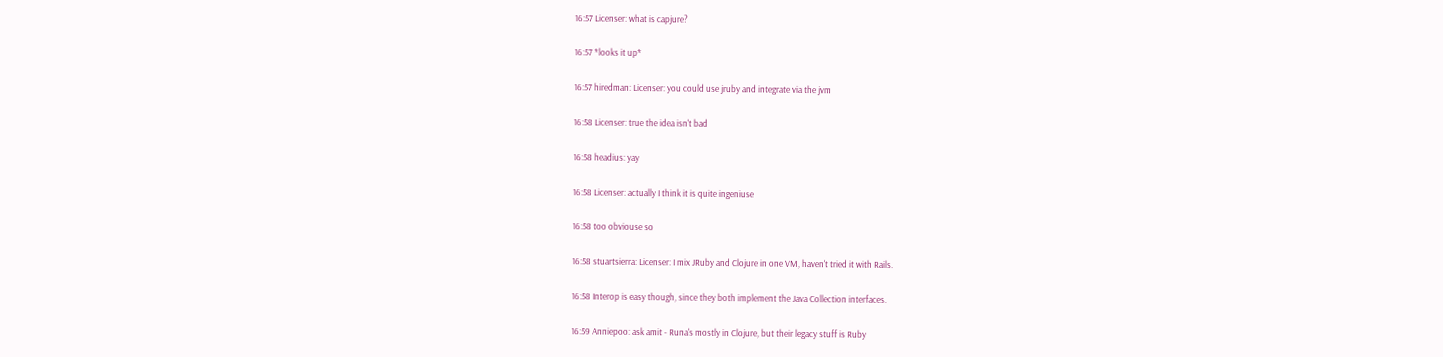16:57 Licenser: what is capjure?

16:57 *looks it up*

16:57 hiredman: Licenser: you could use jruby and integrate via the jvm

16:58 Licenser: true the idea isn't bad

16:58 headius: yay

16:58 Licenser: actually I think it is quite ingeniuse

16:58 too obviouse so

16:58 stuartsierra: Licenser: I mix JRuby and Clojure in one VM, haven't tried it with Rails.

16:58 Interop is easy though, since they both implement the Java Collection interfaces.

16:59 Anniepoo: ask amit - Runa's mostly in Clojure, but their legacy stuff is Ruby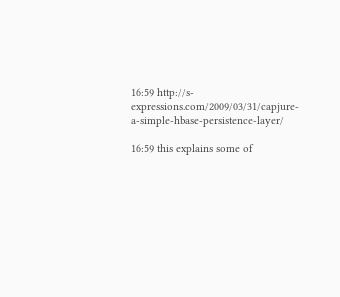16:59 http://s-expressions.com/2009/03/31/capjure-a-simple-hbase-persistence-layer/

16:59 this explains some of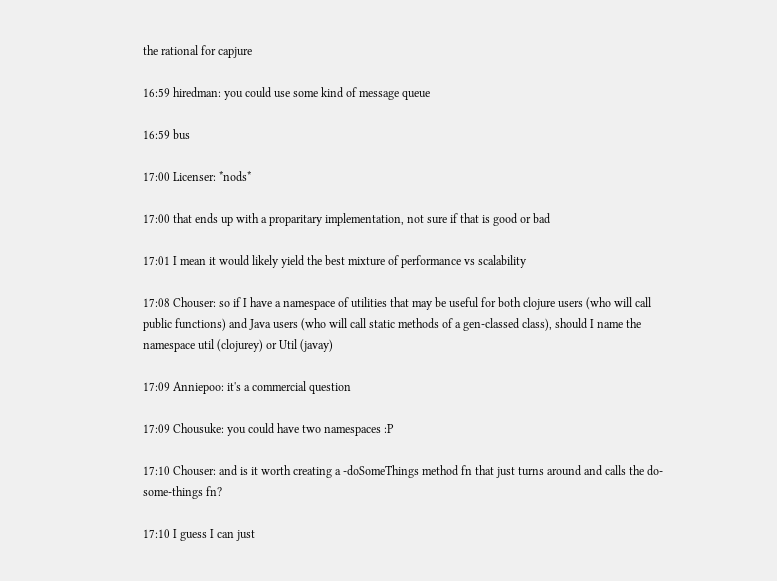the rational for capjure

16:59 hiredman: you could use some kind of message queue

16:59 bus

17:00 Licenser: *nods*

17:00 that ends up with a proparitary implementation, not sure if that is good or bad

17:01 I mean it would likely yield the best mixture of performance vs scalability

17:08 Chouser: so if I have a namespace of utilities that may be useful for both clojure users (who will call public functions) and Java users (who will call static methods of a gen-classed class), should I name the namespace util (clojurey) or Util (javay)

17:09 Anniepoo: it's a commercial question

17:09 Chousuke: you could have two namespaces :P

17:10 Chouser: and is it worth creating a -doSomeThings method fn that just turns around and calls the do-some-things fn?

17:10 I guess I can just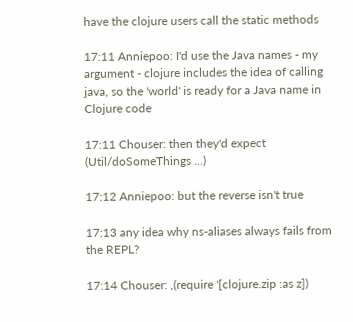have the clojure users call the static methods

17:11 Anniepoo: I'd use the Java names - my argument - clojure includes the idea of calling java, so the 'world' is ready for a Java name in Clojure code

17:11 Chouser: then they'd expect (Util/doSomeThings ...)

17:12 Anniepoo: but the reverse isn't true

17:13 any idea why ns-aliases always fails from the REPL?

17:14 Chouser: ,(require '[clojure.zip :as z])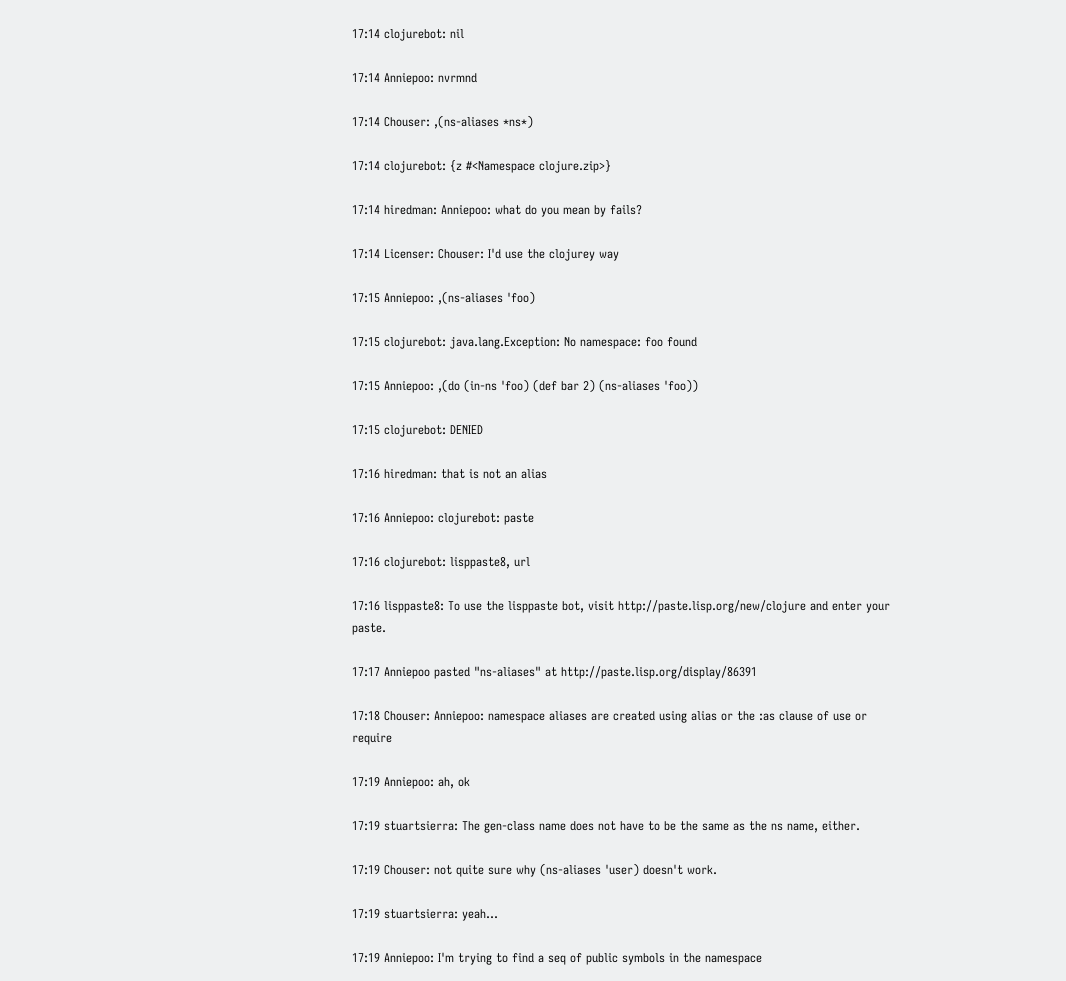17:14 clojurebot: nil

17:14 Anniepoo: nvrmnd

17:14 Chouser: ,(ns-aliases *ns*)

17:14 clojurebot: {z #<Namespace clojure.zip>}

17:14 hiredman: Anniepoo: what do you mean by fails?

17:14 Licenser: Chouser: I'd use the clojurey way

17:15 Anniepoo: ,(ns-aliases 'foo)

17:15 clojurebot: java.lang.Exception: No namespace: foo found

17:15 Anniepoo: ,(do (in-ns 'foo) (def bar 2) (ns-aliases 'foo))

17:15 clojurebot: DENIED

17:16 hiredman: that is not an alias

17:16 Anniepoo: clojurebot: paste

17:16 clojurebot: lisppaste8, url

17:16 lisppaste8: To use the lisppaste bot, visit http://paste.lisp.org/new/clojure and enter your paste.

17:17 Anniepoo pasted "ns-aliases" at http://paste.lisp.org/display/86391

17:18 Chouser: Anniepoo: namespace aliases are created using alias or the :as clause of use or require

17:19 Anniepoo: ah, ok

17:19 stuartsierra: The gen-class name does not have to be the same as the ns name, either.

17:19 Chouser: not quite sure why (ns-aliases 'user) doesn't work.

17:19 stuartsierra: yeah...

17:19 Anniepoo: I'm trying to find a seq of public symbols in the namespace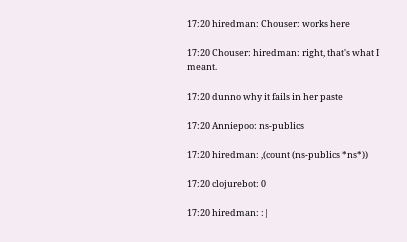17:20 hiredman: Chouser: works here

17:20 Chouser: hiredman: right, that's what I meant.

17:20 dunno why it fails in her paste

17:20 Anniepoo: ns-publics

17:20 hiredman: ,(count (ns-publics *ns*))

17:20 clojurebot: 0

17:20 hiredman: :|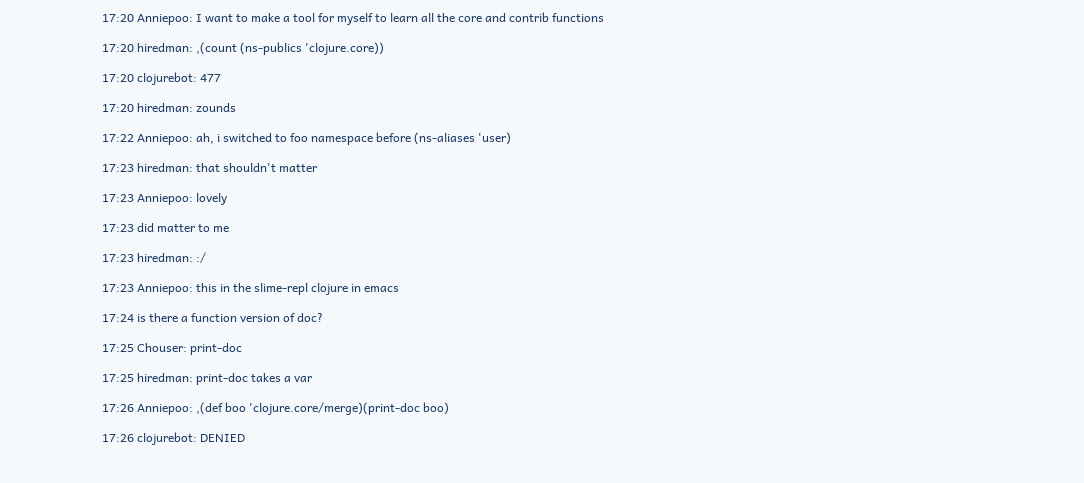17:20 Anniepoo: I want to make a tool for myself to learn all the core and contrib functions

17:20 hiredman: ,(count (ns-publics 'clojure.core))

17:20 clojurebot: 477

17:20 hiredman: zounds

17:22 Anniepoo: ah, i switched to foo namespace before (ns-aliases 'user)

17:23 hiredman: that shouldn't matter

17:23 Anniepoo: lovely

17:23 did matter to me

17:23 hiredman: :/

17:23 Anniepoo: this in the slime-repl clojure in emacs

17:24 is there a function version of doc?

17:25 Chouser: print-doc

17:25 hiredman: print-doc takes a var

17:26 Anniepoo: ,(def boo 'clojure.core/merge)(print-doc boo)

17:26 clojurebot: DENIED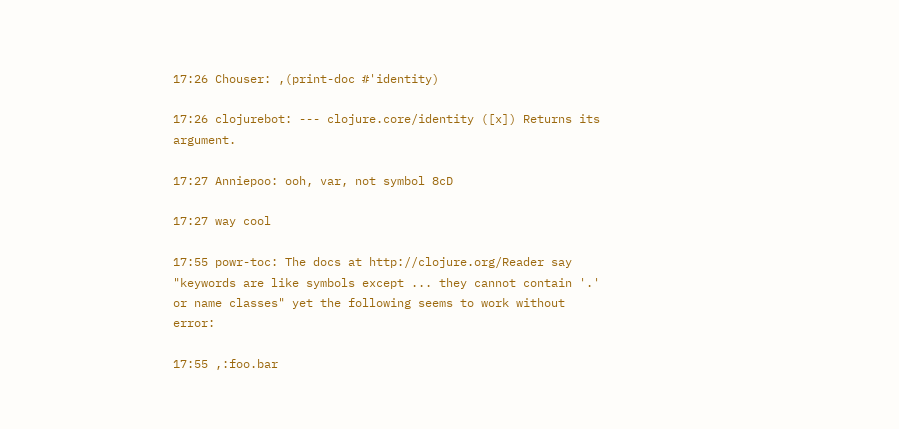17:26 Chouser: ,(print-doc #'identity)

17:26 clojurebot: --- clojure.core/identity ([x]) Returns its argument.

17:27 Anniepoo: ooh, var, not symbol 8cD

17:27 way cool

17:55 powr-toc: The docs at http://clojure.org/Reader say "keywords are like symbols except ... they cannot contain '.' or name classes" yet the following seems to work without error:

17:55 ,:foo.bar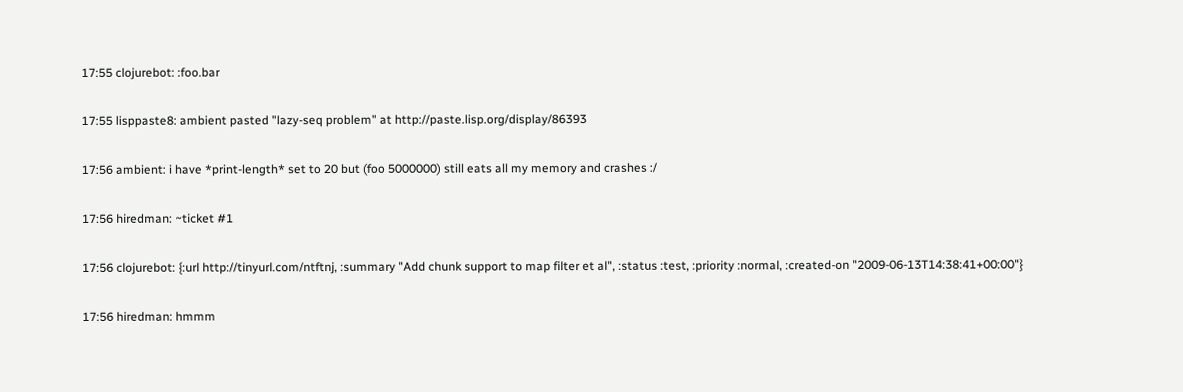17:55 clojurebot: :foo.bar

17:55 lisppaste8: ambient pasted "lazy-seq problem" at http://paste.lisp.org/display/86393

17:56 ambient: i have *print-length* set to 20 but (foo 5000000) still eats all my memory and crashes :/

17:56 hiredman: ~ticket #1

17:56 clojurebot: {:url http://tinyurl.com/ntftnj, :summary "Add chunk support to map filter et al", :status :test, :priority :normal, :created-on "2009-06-13T14:38:41+00:00"}

17:56 hiredman: hmmm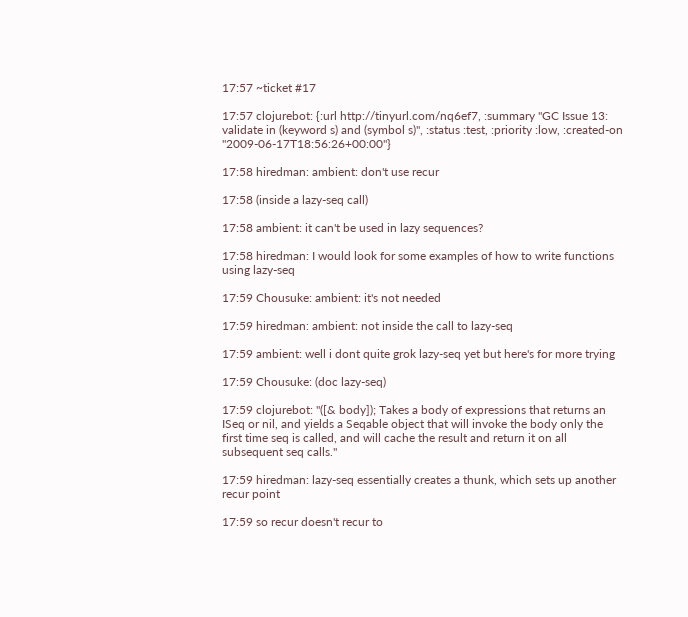17:57 ~ticket #17

17:57 clojurebot: {:url http://tinyurl.com/nq6ef7, :summary "GC Issue 13: validate in (keyword s) and (symbol s)", :status :test, :priority :low, :created-on "2009-06-17T18:56:26+00:00"}

17:58 hiredman: ambient: don't use recur

17:58 (inside a lazy-seq call)

17:58 ambient: it can't be used in lazy sequences?

17:58 hiredman: I would look for some examples of how to write functions using lazy-seq

17:59 Chousuke: ambient: it's not needed

17:59 hiredman: ambient: not inside the call to lazy-seq

17:59 ambient: well i dont quite grok lazy-seq yet but here's for more trying

17:59 Chousuke: (doc lazy-seq)

17:59 clojurebot: "([& body]); Takes a body of expressions that returns an ISeq or nil, and yields a Seqable object that will invoke the body only the first time seq is called, and will cache the result and return it on all subsequent seq calls."

17:59 hiredman: lazy-seq essentially creates a thunk, which sets up another recur point

17:59 so recur doesn't recur to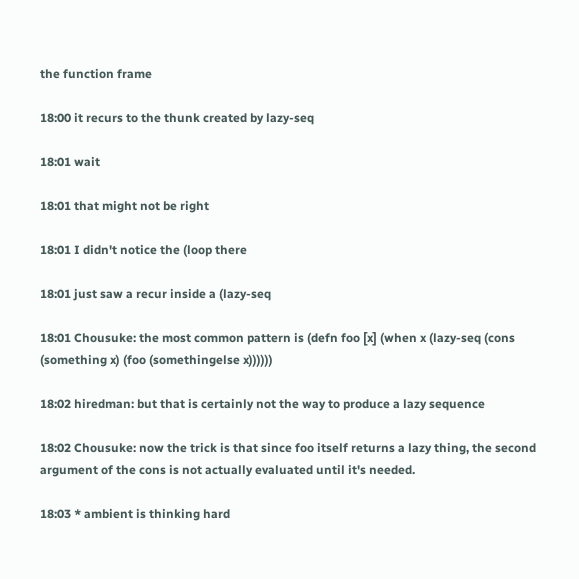the function frame

18:00 it recurs to the thunk created by lazy-seq

18:01 wait

18:01 that might not be right

18:01 I didn't notice the (loop there

18:01 just saw a recur inside a (lazy-seq

18:01 Chousuke: the most common pattern is (defn foo [x] (when x (lazy-seq (cons (something x) (foo (somethingelse x))))))

18:02 hiredman: but that is certainly not the way to produce a lazy sequence

18:02 Chousuke: now the trick is that since foo itself returns a lazy thing, the second argument of the cons is not actually evaluated until it's needed.

18:03 * ambient is thinking hard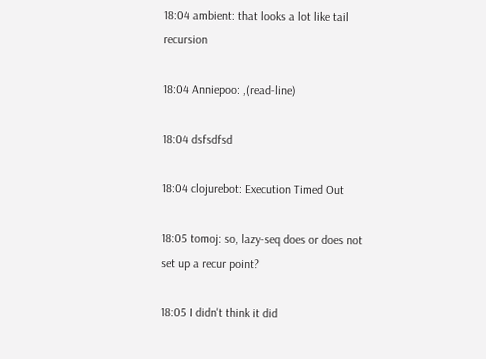18:04 ambient: that looks a lot like tail recursion

18:04 Anniepoo: ,(read-line)

18:04 dsfsdfsd

18:04 clojurebot: Execution Timed Out

18:05 tomoj: so, lazy-seq does or does not set up a recur point?

18:05 I didn't think it did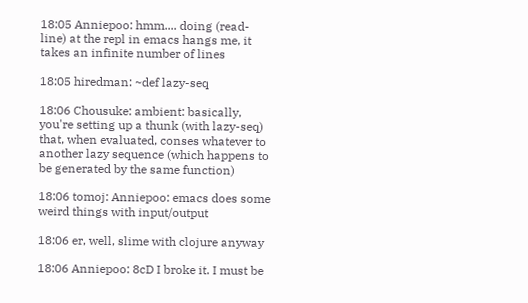18:05 Anniepoo: hmm.... doing (read-line) at the repl in emacs hangs me, it takes an infinite number of lines

18:05 hiredman: ~def lazy-seq

18:06 Chousuke: ambient: basically, you're setting up a thunk (with lazy-seq) that, when evaluated, conses whatever to another lazy sequence (which happens to be generated by the same function)

18:06 tomoj: Anniepoo: emacs does some weird things with input/output

18:06 er, well, slime with clojure anyway

18:06 Anniepoo: 8cD I broke it. I must be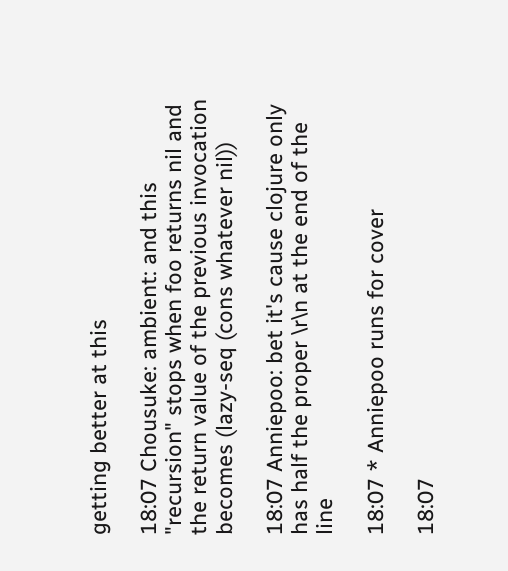getting better at this

18:07 Chousuke: ambient: and this "recursion" stops when foo returns nil and the return value of the previous invocation becomes (lazy-seq (cons whatever nil))

18:07 Anniepoo: bet it's cause clojure only has half the proper \r\n at the end of the line

18:07 * Anniepoo runs for cover

18:07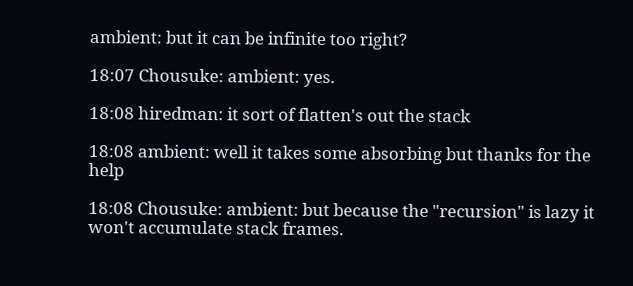ambient: but it can be infinite too right?

18:07 Chousuke: ambient: yes.

18:08 hiredman: it sort of flatten's out the stack

18:08 ambient: well it takes some absorbing but thanks for the help

18:08 Chousuke: ambient: but because the "recursion" is lazy it won't accumulate stack frames.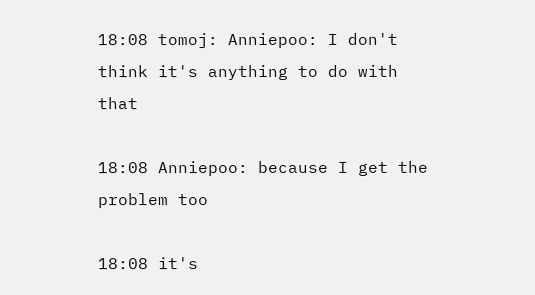18:08 tomoj: Anniepoo: I don't think it's anything to do with that

18:08 Anniepoo: because I get the problem too

18:08 it's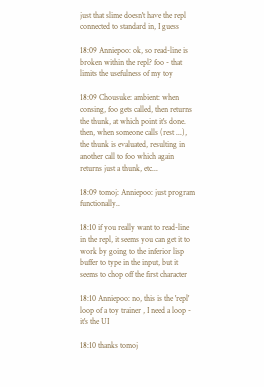just that slime doesn't have the repl connected to standard in, I guess

18:09 Anniepoo: ok, so read-line is broken within the repl? foo - that limits the usefulness of my toy

18:09 Chousuke: ambient: when consing, foo gets called, then returns the thunk, at which point it's done. then, when someone calls (rest ...), the thunk is evaluated, resulting in another call to foo which again returns just a thunk, etc...

18:09 tomoj: Anniepoo: just program functionally..

18:10 if you really want to read-line in the repl, it seems you can get it to work by going to the inferior lisp buffer to type in the input, but it seems to chop off the first character

18:10 Anniepoo: no, this is the 'repl' loop of a toy trainer , I need a loop - it's the UI

18:10 thanks tomoj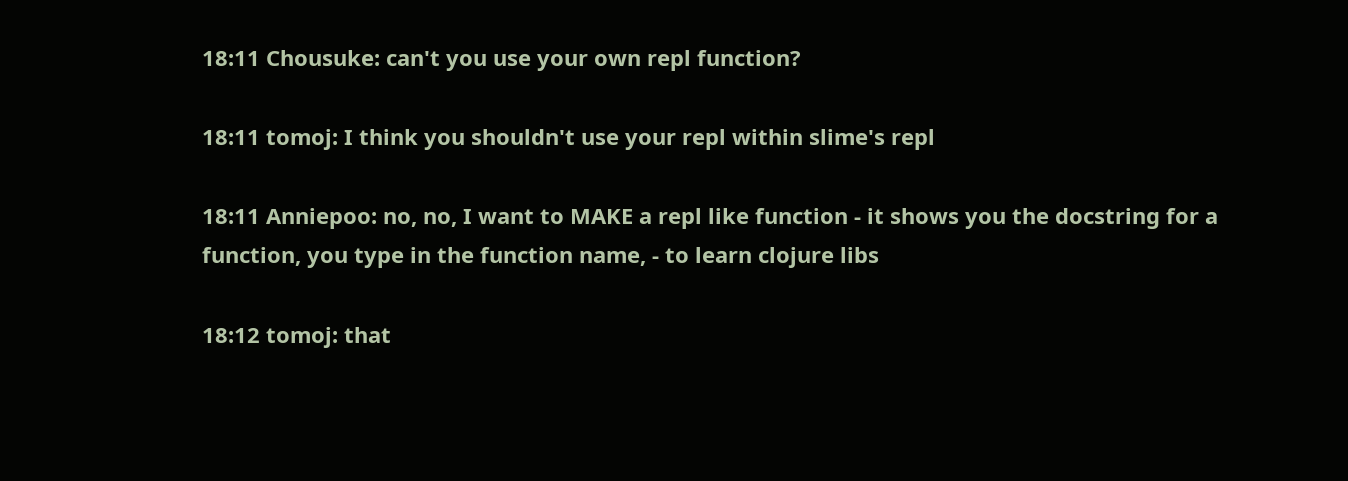18:11 Chousuke: can't you use your own repl function?

18:11 tomoj: I think you shouldn't use your repl within slime's repl

18:11 Anniepoo: no, no, I want to MAKE a repl like function - it shows you the docstring for a function, you type in the function name, - to learn clojure libs

18:12 tomoj: that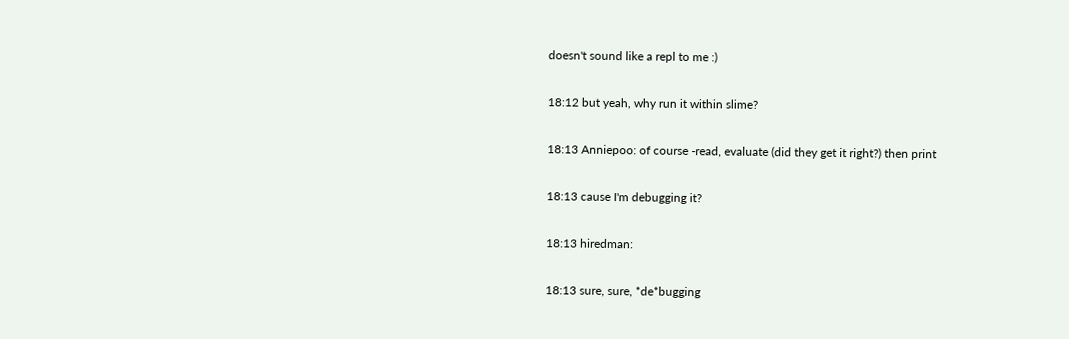doesn't sound like a repl to me :)

18:12 but yeah, why run it within slime?

18:13 Anniepoo: of course -read, evaluate (did they get it right?) then print

18:13 cause I'm debugging it?

18:13 hiredman:

18:13 sure, sure, *de*bugging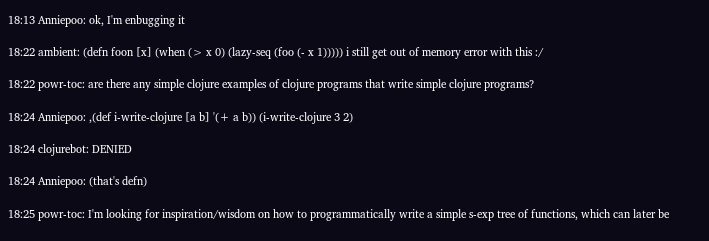18:13 Anniepoo: ok, I'm enbugging it

18:22 ambient: (defn foon [x] (when (> x 0) (lazy-seq (foo (- x 1))))) i still get out of memory error with this :/

18:22 powr-toc: are there any simple clojure examples of clojure programs that write simple clojure programs?

18:24 Anniepoo: ,(def i-write-clojure [a b] '(+ a b)) (i-write-clojure 3 2)

18:24 clojurebot: DENIED

18:24 Anniepoo: (that's defn)

18:25 powr-toc: I'm looking for inspiration/wisdom on how to programmatically write a simple s-exp tree of functions, which can later be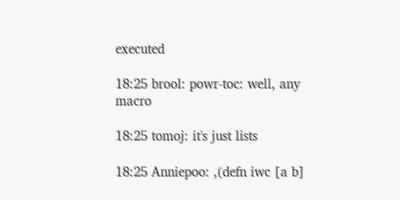executed

18:25 brool: powr-toc: well, any macro

18:25 tomoj: it's just lists

18:25 Anniepoo: ,(defn iwc [a b]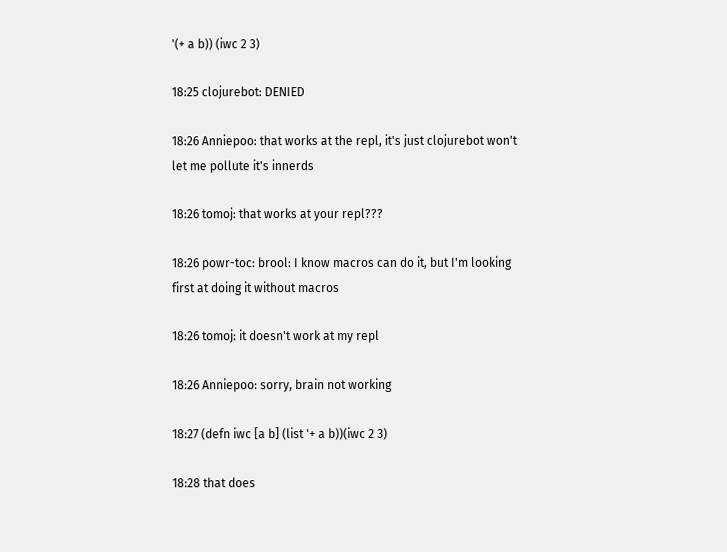'(+ a b)) (iwc 2 3)

18:25 clojurebot: DENIED

18:26 Anniepoo: that works at the repl, it's just clojurebot won't let me pollute it's innerds

18:26 tomoj: that works at your repl???

18:26 powr-toc: brool: I know macros can do it, but I'm looking first at doing it without macros

18:26 tomoj: it doesn't work at my repl

18:26 Anniepoo: sorry, brain not working

18:27 (defn iwc [a b] (list '+ a b))(iwc 2 3)

18:28 that does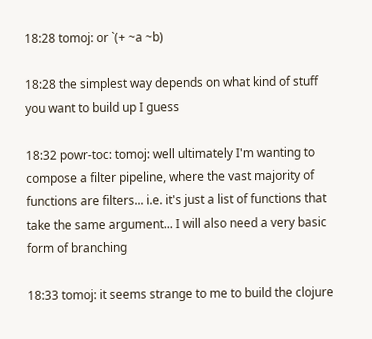18:28 tomoj: or `(+ ~a ~b)

18:28 the simplest way depends on what kind of stuff you want to build up I guess

18:32 powr-toc: tomoj: well ultimately I'm wanting to compose a filter pipeline, where the vast majority of functions are filters... i.e. it's just a list of functions that take the same argument... I will also need a very basic form of branching

18:33 tomoj: it seems strange to me to build the clojure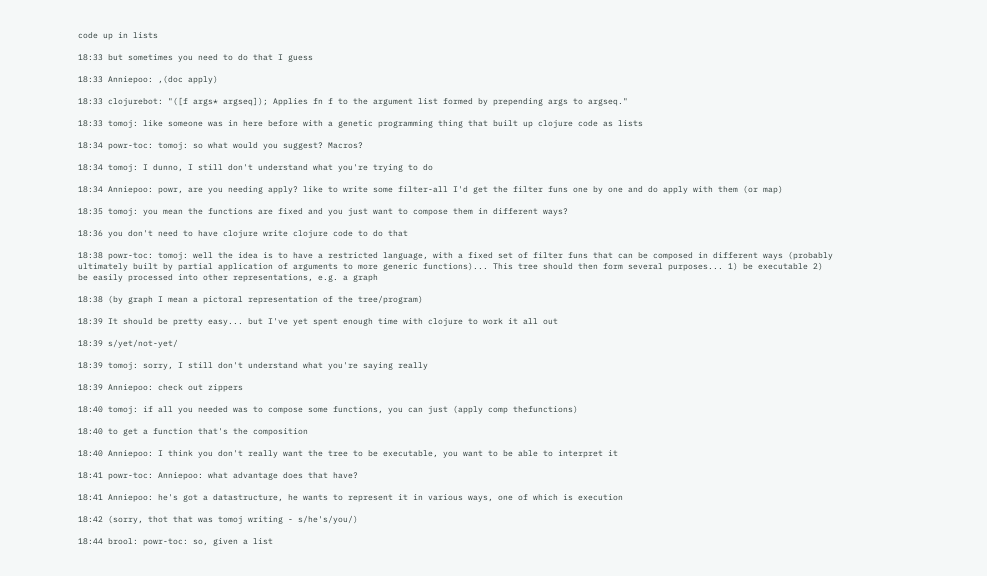code up in lists

18:33 but sometimes you need to do that I guess

18:33 Anniepoo: ,(doc apply)

18:33 clojurebot: "([f args* argseq]); Applies fn f to the argument list formed by prepending args to argseq."

18:33 tomoj: like someone was in here before with a genetic programming thing that built up clojure code as lists

18:34 powr-toc: tomoj: so what would you suggest? Macros?

18:34 tomoj: I dunno, I still don't understand what you're trying to do

18:34 Anniepoo: powr, are you needing apply? like to write some filter-all I'd get the filter funs one by one and do apply with them (or map)

18:35 tomoj: you mean the functions are fixed and you just want to compose them in different ways?

18:36 you don't need to have clojure write clojure code to do that

18:38 powr-toc: tomoj: well the idea is to have a restricted language, with a fixed set of filter funs that can be composed in different ways (probably ultimately built by partial application of arguments to more generic functions)... This tree should then form several purposes... 1) be executable 2) be easily processed into other representations, e.g. a graph

18:38 (by graph I mean a pictoral representation of the tree/program)

18:39 It should be pretty easy... but I've yet spent enough time with clojure to work it all out

18:39 s/yet/not-yet/

18:39 tomoj: sorry, I still don't understand what you're saying really

18:39 Anniepoo: check out zippers

18:40 tomoj: if all you needed was to compose some functions, you can just (apply comp thefunctions)

18:40 to get a function that's the composition

18:40 Anniepoo: I think you don't really want the tree to be executable, you want to be able to interpret it

18:41 powr-toc: Anniepoo: what advantage does that have?

18:41 Anniepoo: he's got a datastructure, he wants to represent it in various ways, one of which is execution

18:42 (sorry, thot that was tomoj writing - s/he's/you/)

18:44 brool: powr-toc: so, given a list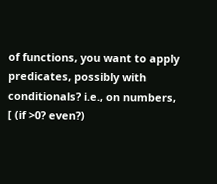of functions, you want to apply predicates, possibly with conditionals? i.e., on numbers, [ (if >0? even?)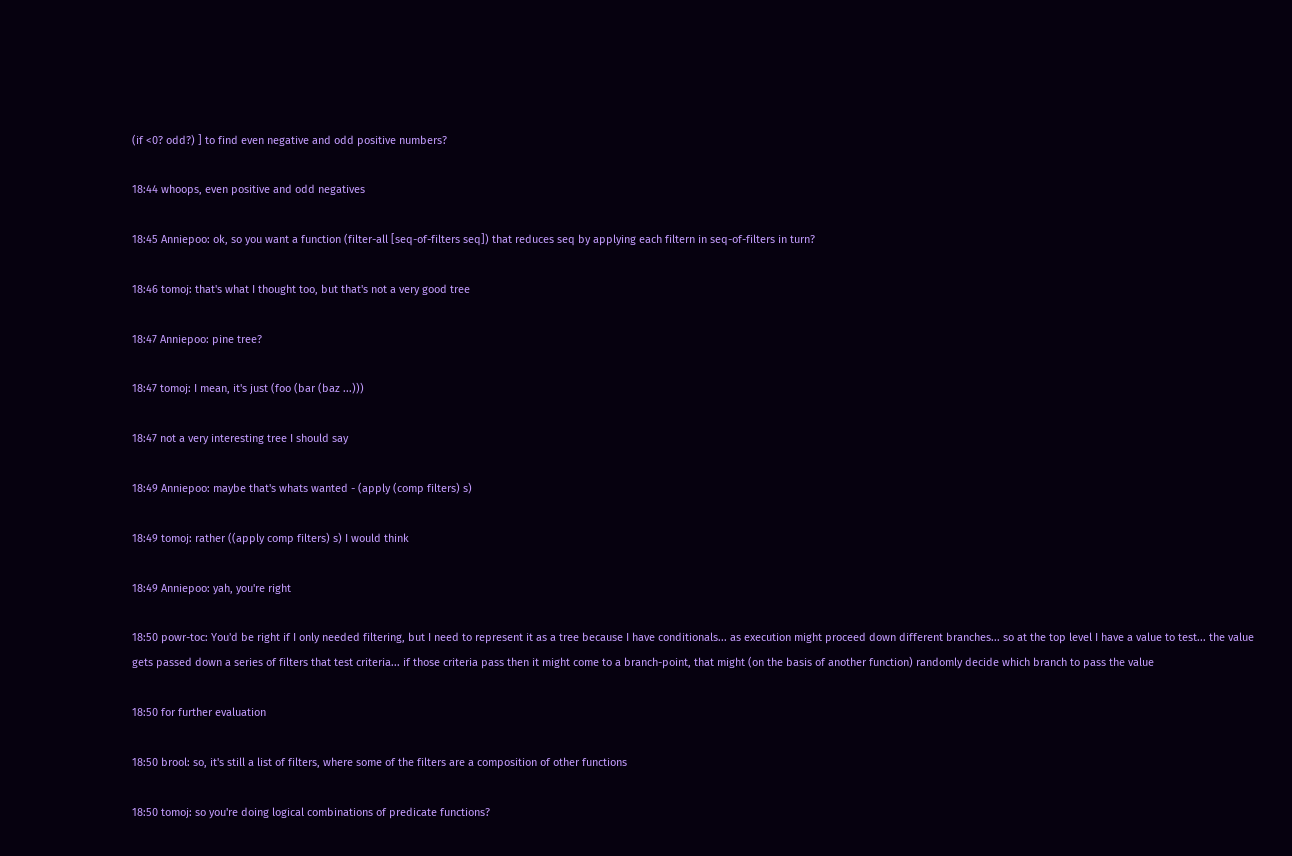(if <0? odd?) ] to find even negative and odd positive numbers?

18:44 whoops, even positive and odd negatives

18:45 Anniepoo: ok, so you want a function (filter-all [seq-of-filters seq]) that reduces seq by applying each filtern in seq-of-filters in turn?

18:46 tomoj: that's what I thought too, but that's not a very good tree

18:47 Anniepoo: pine tree?

18:47 tomoj: I mean, it's just (foo (bar (baz ...)))

18:47 not a very interesting tree I should say

18:49 Anniepoo: maybe that's whats wanted - (apply (comp filters) s)

18:49 tomoj: rather ((apply comp filters) s) I would think

18:49 Anniepoo: yah, you're right

18:50 powr-toc: You'd be right if I only needed filtering, but I need to represent it as a tree because I have conditionals... as execution might proceed down different branches... so at the top level I have a value to test... the value gets passed down a series of filters that test criteria... if those criteria pass then it might come to a branch-point, that might (on the basis of another function) randomly decide which branch to pass the value

18:50 for further evaluation

18:50 brool: so, it's still a list of filters, where some of the filters are a composition of other functions

18:50 tomoj: so you're doing logical combinations of predicate functions?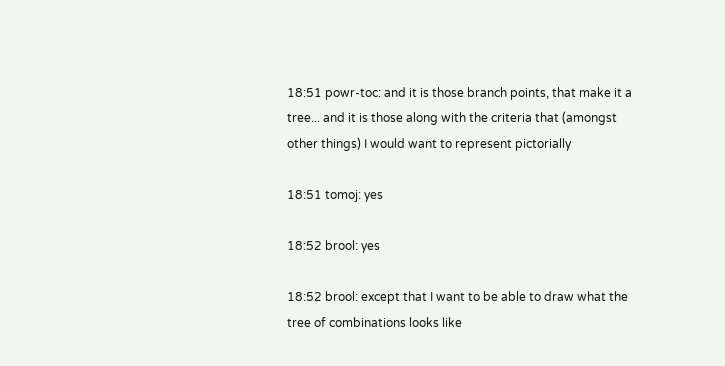18:51 powr-toc: and it is those branch points, that make it a tree... and it is those along with the criteria that (amongst other things) I would want to represent pictorially

18:51 tomoj: yes

18:52 brool: yes

18:52 brool: except that I want to be able to draw what the tree of combinations looks like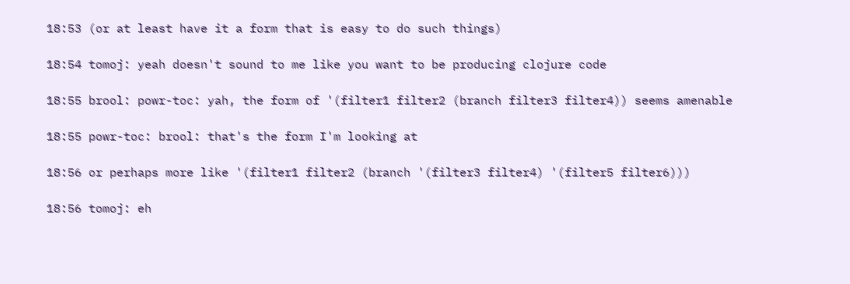18:53 (or at least have it a form that is easy to do such things)

18:54 tomoj: yeah doesn't sound to me like you want to be producing clojure code

18:55 brool: powr-toc: yah, the form of '(filter1 filter2 (branch filter3 filter4)) seems amenable

18:55 powr-toc: brool: that's the form I'm looking at

18:56 or perhaps more like '(filter1 filter2 (branch '(filter3 filter4) '(filter5 filter6)))

18:56 tomoj: eh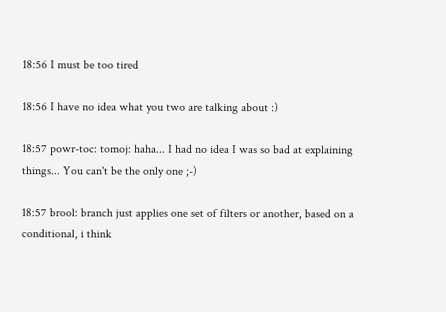18:56 I must be too tired

18:56 I have no idea what you two are talking about :)

18:57 powr-toc: tomoj: haha... I had no idea I was so bad at explaining things... You can't be the only one ;-)

18:57 brool: branch just applies one set of filters or another, based on a conditional, i think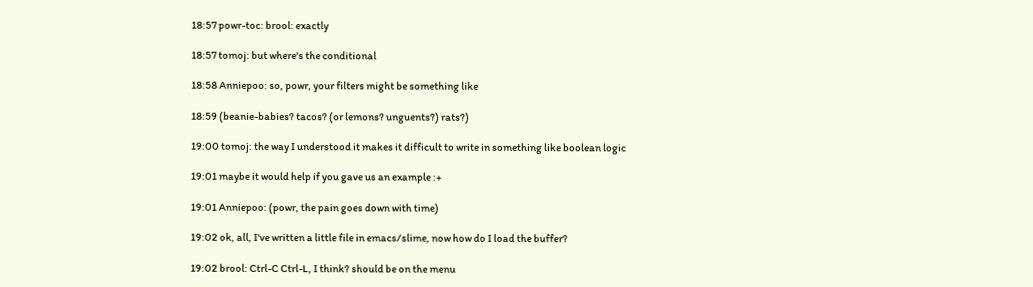18:57 powr-toc: brool: exactly

18:57 tomoj: but where's the conditional

18:58 Anniepoo: so, powr, your filters might be something like

18:59 (beanie-babies? tacos? (or lemons? unguents?) rats?)

19:00 tomoj: the way I understood it makes it difficult to write in something like boolean logic

19:01 maybe it would help if you gave us an example :+

19:01 Anniepoo: (powr, the pain goes down with time)

19:02 ok, all, I've written a little file in emacs/slime, now how do I load the buffer?

19:02 brool: Ctrl-C Ctrl-L, I think? should be on the menu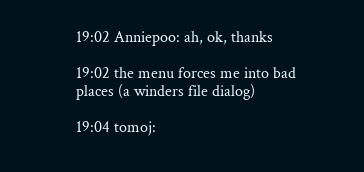19:02 Anniepoo: ah, ok, thanks

19:02 the menu forces me into bad places (a winders file dialog)

19:04 tomoj: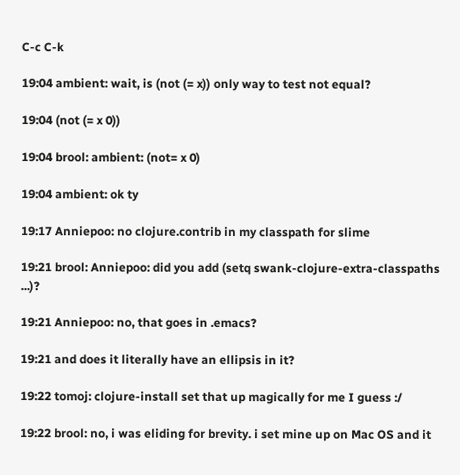C-c C-k

19:04 ambient: wait, is (not (= x)) only way to test not equal?

19:04 (not (= x 0))

19:04 brool: ambient: (not= x 0)

19:04 ambient: ok ty

19:17 Anniepoo: no clojure.contrib in my classpath for slime

19:21 brool: Anniepoo: did you add (setq swank-clojure-extra-classpaths ...)?

19:21 Anniepoo: no, that goes in .emacs?

19:21 and does it literally have an ellipsis in it?

19:22 tomoj: clojure-install set that up magically for me I guess :/

19:22 brool: no, i was eliding for brevity. i set mine up on Mac OS and it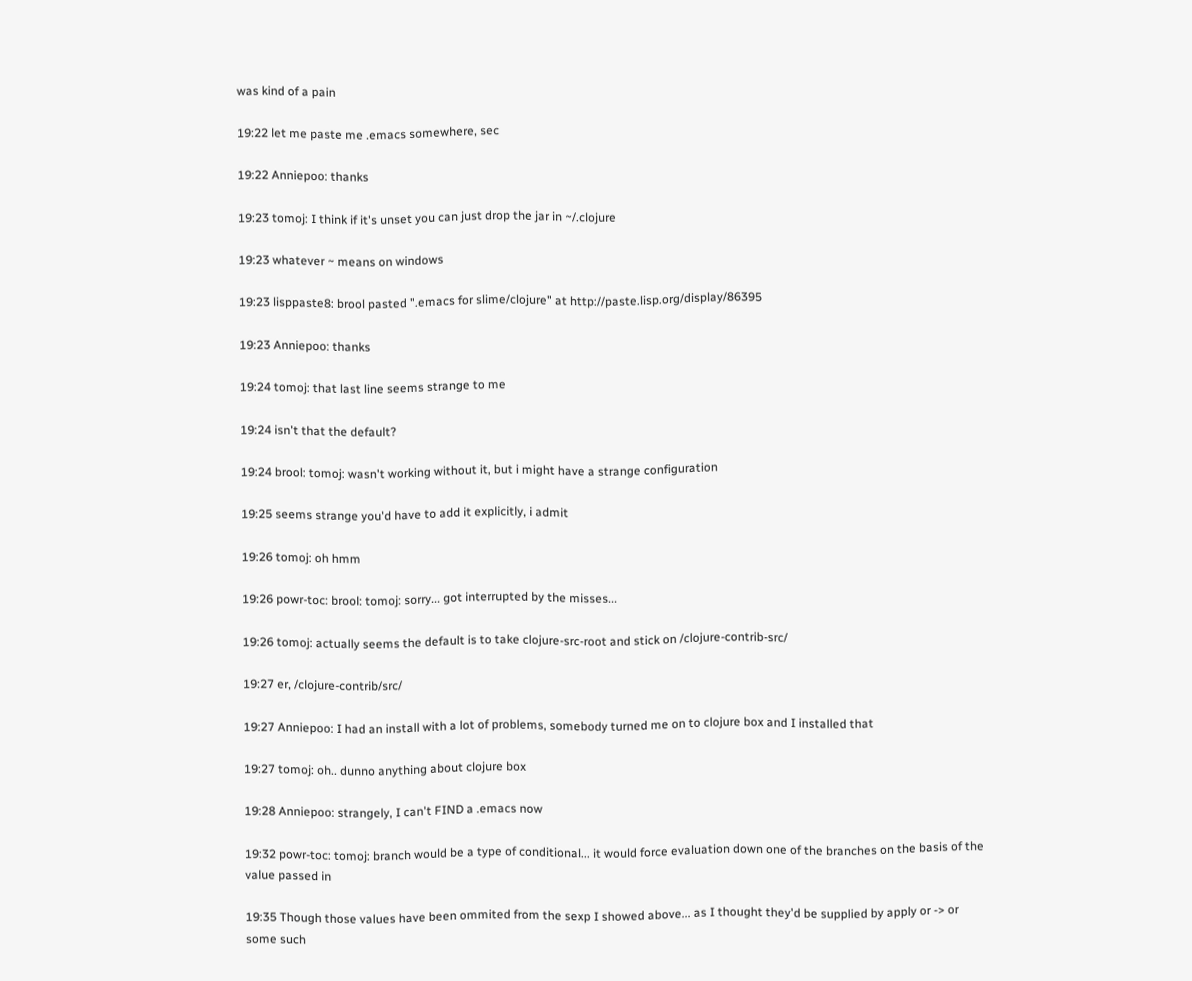was kind of a pain

19:22 let me paste me .emacs somewhere, sec

19:22 Anniepoo: thanks

19:23 tomoj: I think if it's unset you can just drop the jar in ~/.clojure

19:23 whatever ~ means on windows

19:23 lisppaste8: brool pasted ".emacs for slime/clojure" at http://paste.lisp.org/display/86395

19:23 Anniepoo: thanks

19:24 tomoj: that last line seems strange to me

19:24 isn't that the default?

19:24 brool: tomoj: wasn't working without it, but i might have a strange configuration

19:25 seems strange you'd have to add it explicitly, i admit

19:26 tomoj: oh hmm

19:26 powr-toc: brool: tomoj: sorry... got interrupted by the misses...

19:26 tomoj: actually seems the default is to take clojure-src-root and stick on /clojure-contrib-src/

19:27 er, /clojure-contrib/src/

19:27 Anniepoo: I had an install with a lot of problems, somebody turned me on to clojure box and I installed that

19:27 tomoj: oh.. dunno anything about clojure box

19:28 Anniepoo: strangely, I can't FIND a .emacs now

19:32 powr-toc: tomoj: branch would be a type of conditional... it would force evaluation down one of the branches on the basis of the value passed in

19:35 Though those values have been ommited from the sexp I showed above... as I thought they'd be supplied by apply or -> or some such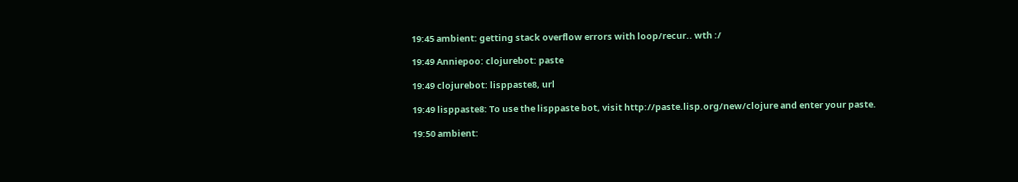19:45 ambient: getting stack overflow errors with loop/recur.. wth :/

19:49 Anniepoo: clojurebot: paste

19:49 clojurebot: lisppaste8, url

19:49 lisppaste8: To use the lisppaste bot, visit http://paste.lisp.org/new/clojure and enter your paste.

19:50 ambient: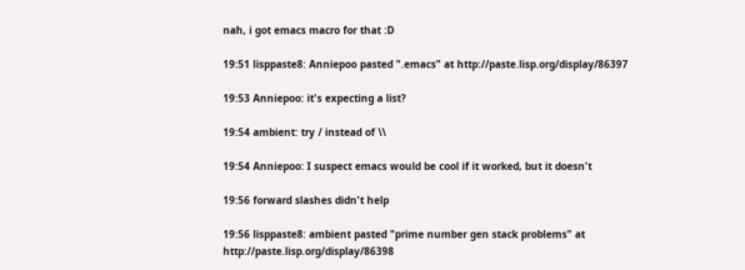nah, i got emacs macro for that :D

19:51 lisppaste8: Anniepoo pasted ".emacs" at http://paste.lisp.org/display/86397

19:53 Anniepoo: it's expecting a list?

19:54 ambient: try / instead of \\

19:54 Anniepoo: I suspect emacs would be cool if it worked, but it doesn't

19:56 forward slashes didn't help

19:56 lisppaste8: ambient pasted "prime number gen stack problems" at http://paste.lisp.org/display/86398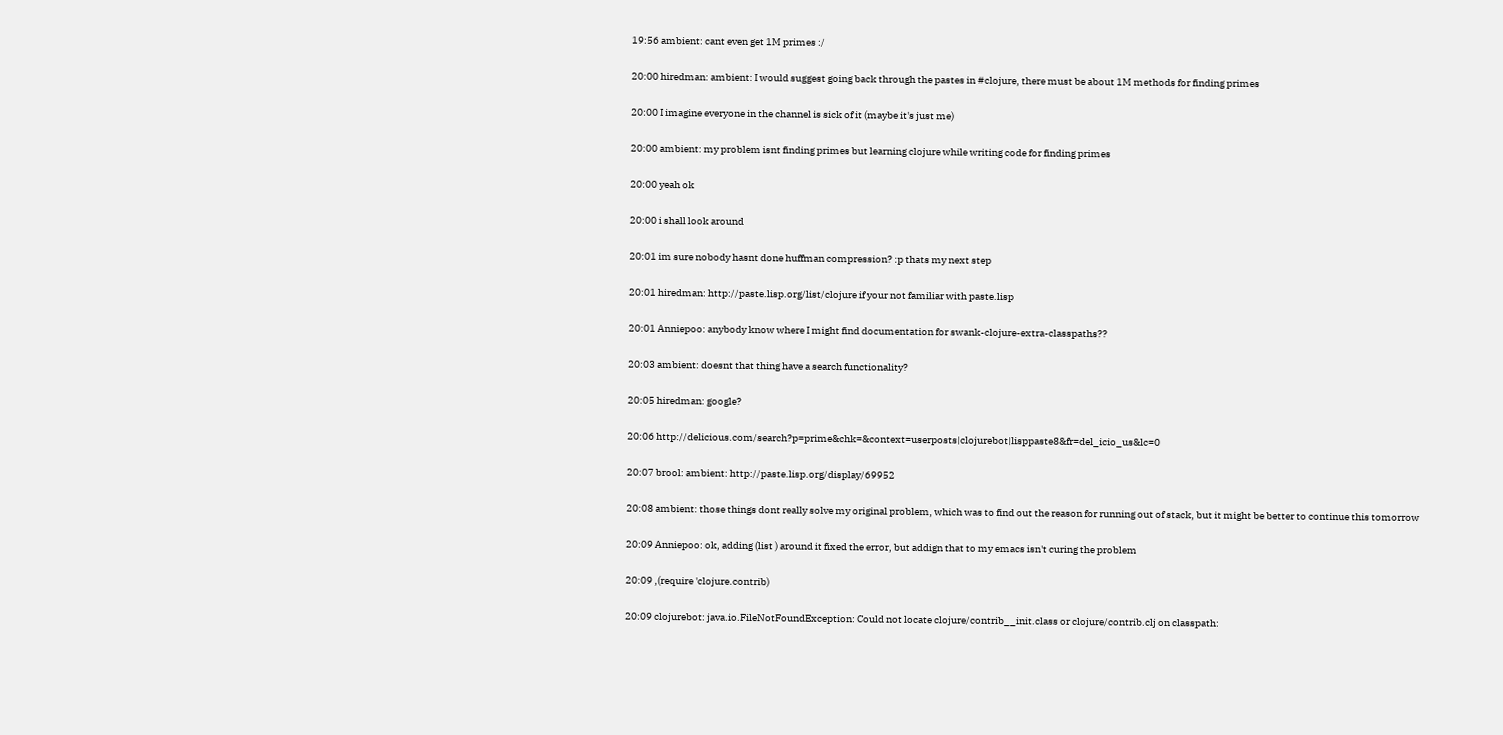19:56 ambient: cant even get 1M primes :/

20:00 hiredman: ambient: I would suggest going back through the pastes in #clojure, there must be about 1M methods for finding primes

20:00 I imagine everyone in the channel is sick of it (maybe it's just me)

20:00 ambient: my problem isnt finding primes but learning clojure while writing code for finding primes

20:00 yeah ok

20:00 i shall look around

20:01 im sure nobody hasnt done huffman compression? :p thats my next step

20:01 hiredman: http://paste.lisp.org/list/clojure if your not familiar with paste.lisp

20:01 Anniepoo: anybody know where I might find documentation for swank-clojure-extra-classpaths??

20:03 ambient: doesnt that thing have a search functionality?

20:05 hiredman: google?

20:06 http://delicious.com/search?p=prime&chk=&context=userposts|clojurebot|lisppaste8&fr=del_icio_us&lc=0

20:07 brool: ambient: http://paste.lisp.org/display/69952

20:08 ambient: those things dont really solve my original problem, which was to find out the reason for running out of stack, but it might be better to continue this tomorrow

20:09 Anniepoo: ok, adding (list ) around it fixed the error, but addign that to my emacs isn't curing the problem

20:09 ,(require 'clojure.contrib)

20:09 clojurebot: java.io.FileNotFoundException: Could not locate clojure/contrib__init.class or clojure/contrib.clj on classpath: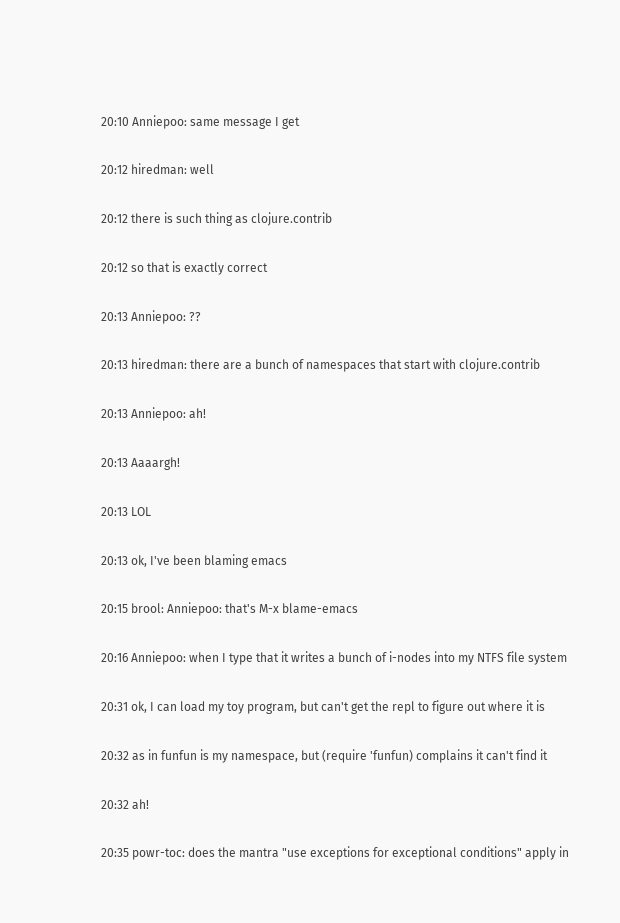20:10 Anniepoo: same message I get

20:12 hiredman: well

20:12 there is such thing as clojure.contrib

20:12 so that is exactly correct

20:13 Anniepoo: ??

20:13 hiredman: there are a bunch of namespaces that start with clojure.contrib

20:13 Anniepoo: ah!

20:13 Aaaargh!

20:13 LOL

20:13 ok, I've been blaming emacs

20:15 brool: Anniepoo: that's M-x blame-emacs

20:16 Anniepoo: when I type that it writes a bunch of i-nodes into my NTFS file system

20:31 ok, I can load my toy program, but can't get the repl to figure out where it is

20:32 as in funfun is my namespace, but (require 'funfun) complains it can't find it

20:32 ah!

20:35 powr-toc: does the mantra "use exceptions for exceptional conditions" apply in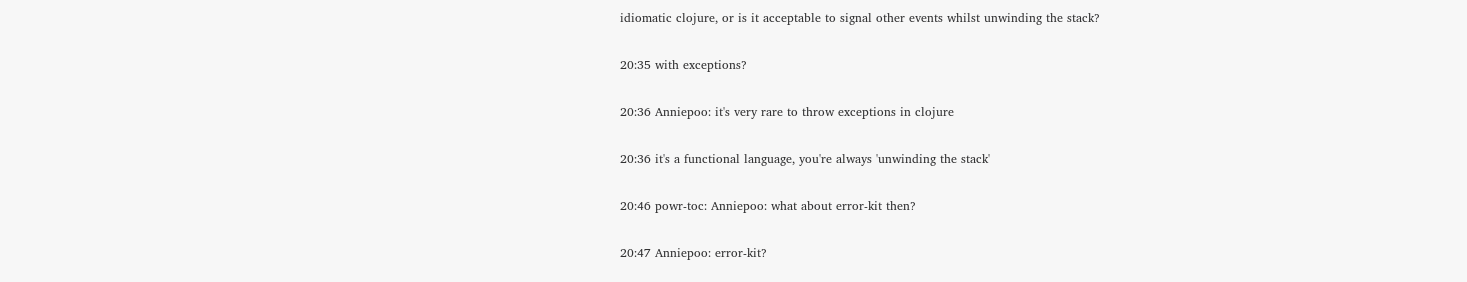idiomatic clojure, or is it acceptable to signal other events whilst unwinding the stack?

20:35 with exceptions?

20:36 Anniepoo: it's very rare to throw exceptions in clojure

20:36 it's a functional language, you're always 'unwinding the stack'

20:46 powr-toc: Anniepoo: what about error-kit then?

20:47 Anniepoo: error-kit?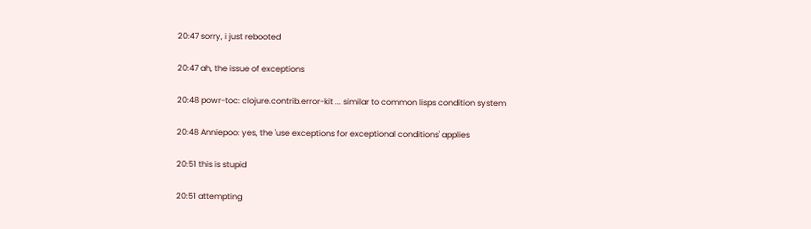20:47 sorry, i just rebooted

20:47 ah, the issue of exceptions

20:48 powr-toc: clojure.contrib.error-kit ... similar to common lisps condition system

20:48 Anniepoo: yes, the 'use exceptions for exceptional conditions' applies

20:51 this is stupid

20:51 attempting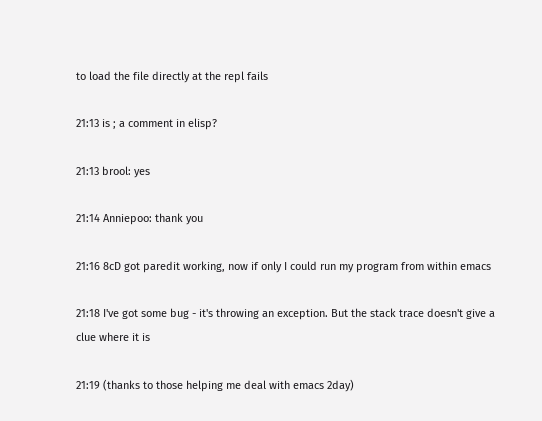to load the file directly at the repl fails

21:13 is ; a comment in elisp?

21:13 brool: yes

21:14 Anniepoo: thank you

21:16 8cD got paredit working, now if only I could run my program from within emacs

21:18 I've got some bug - it's throwing an exception. But the stack trace doesn't give a clue where it is

21:19 (thanks to those helping me deal with emacs 2day)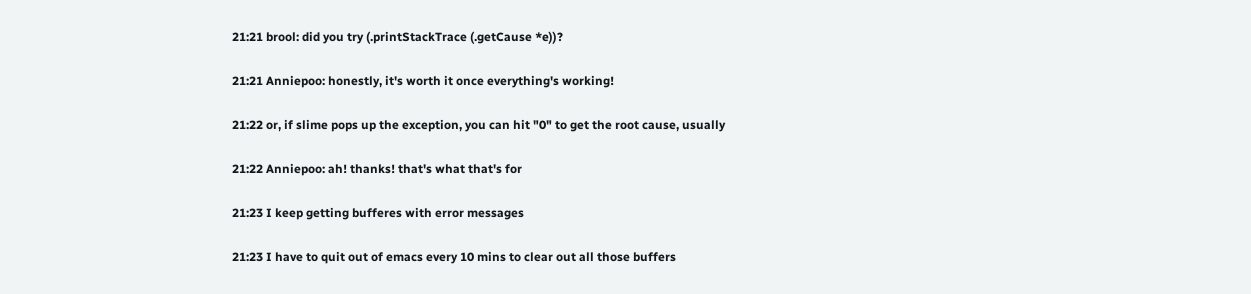21:21 brool: did you try (.printStackTrace (.getCause *e))?

21:21 Anniepoo: honestly, it's worth it once everything's working!

21:22 or, if slime pops up the exception, you can hit "0" to get the root cause, usually

21:22 Anniepoo: ah! thanks! that's what that's for

21:23 I keep getting bufferes with error messages

21:23 I have to quit out of emacs every 10 mins to clear out all those buffers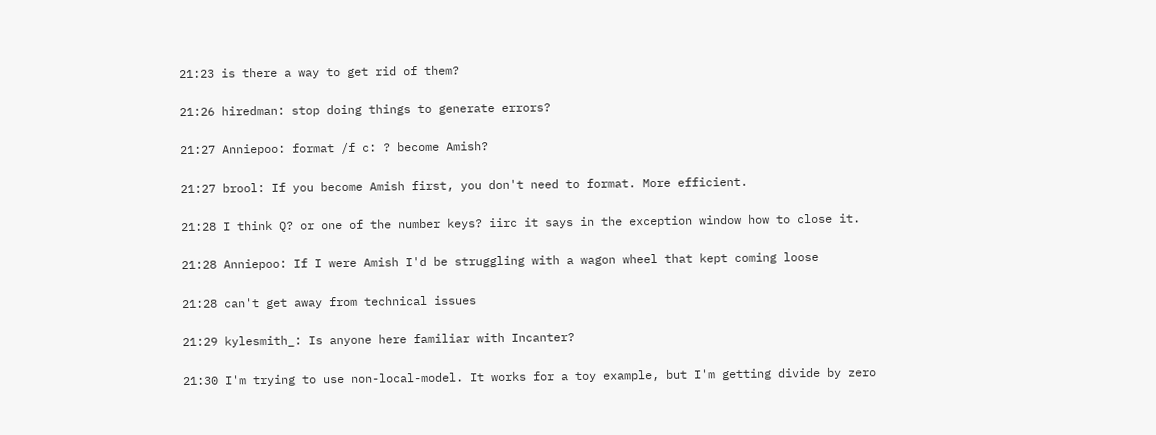21:23 is there a way to get rid of them?

21:26 hiredman: stop doing things to generate errors?

21:27 Anniepoo: format /f c: ? become Amish?

21:27 brool: If you become Amish first, you don't need to format. More efficient.

21:28 I think Q? or one of the number keys? iirc it says in the exception window how to close it.

21:28 Anniepoo: If I were Amish I'd be struggling with a wagon wheel that kept coming loose

21:28 can't get away from technical issues

21:29 kylesmith_: Is anyone here familiar with Incanter?

21:30 I'm trying to use non-local-model. It works for a toy example, but I'm getting divide by zero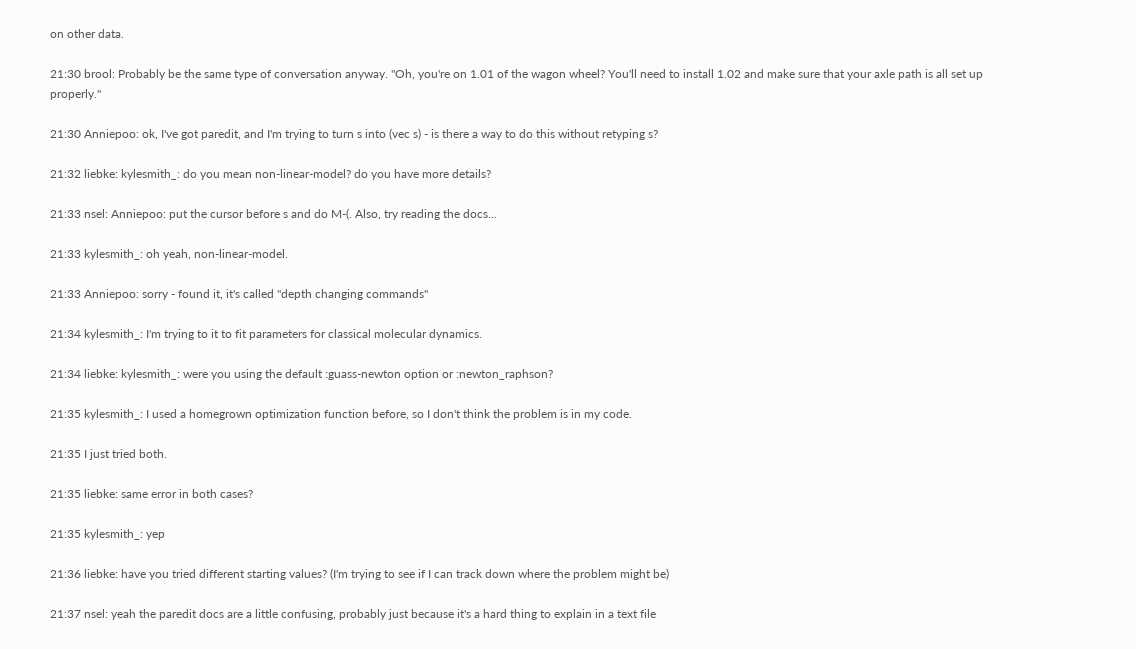on other data.

21:30 brool: Probably be the same type of conversation anyway. "Oh, you're on 1.01 of the wagon wheel? You'll need to install 1.02 and make sure that your axle path is all set up properly."

21:30 Anniepoo: ok, I've got paredit, and I'm trying to turn s into (vec s) - is there a way to do this without retyping s?

21:32 liebke: kylesmith_: do you mean non-linear-model? do you have more details?

21:33 nsel: Anniepoo: put the cursor before s and do M-(. Also, try reading the docs...

21:33 kylesmith_: oh yeah, non-linear-model.

21:33 Anniepoo: sorry - found it, it's called "depth changing commands"

21:34 kylesmith_: I'm trying to it to fit parameters for classical molecular dynamics.

21:34 liebke: kylesmith_: were you using the default :guass-newton option or :newton_raphson?

21:35 kylesmith_: I used a homegrown optimization function before, so I don't think the problem is in my code.

21:35 I just tried both.

21:35 liebke: same error in both cases?

21:35 kylesmith_: yep

21:36 liebke: have you tried different starting values? (I'm trying to see if I can track down where the problem might be)

21:37 nsel: yeah the paredit docs are a little confusing, probably just because it's a hard thing to explain in a text file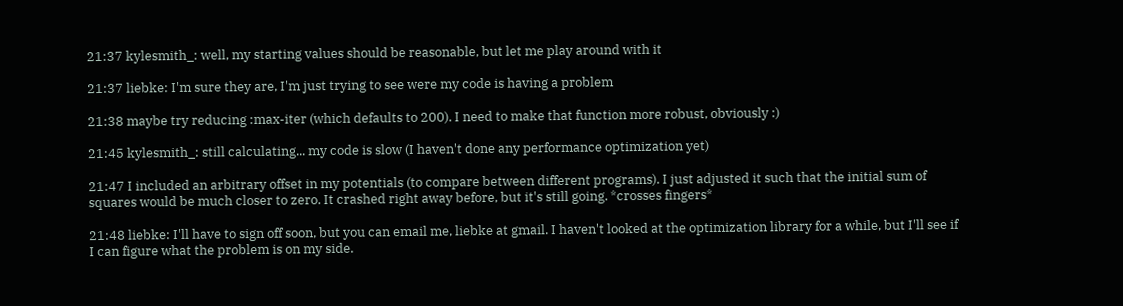21:37 kylesmith_: well, my starting values should be reasonable, but let me play around with it

21:37 liebke: I'm sure they are, I'm just trying to see were my code is having a problem

21:38 maybe try reducing :max-iter (which defaults to 200). I need to make that function more robust, obviously :)

21:45 kylesmith_: still calculating... my code is slow (I haven't done any performance optimization yet)

21:47 I included an arbitrary offset in my potentials (to compare between different programs). I just adjusted it such that the initial sum of squares would be much closer to zero. It crashed right away before, but it's still going. *crosses fingers*

21:48 liebke: I'll have to sign off soon, but you can email me, liebke at gmail. I haven't looked at the optimization library for a while, but I'll see if I can figure what the problem is on my side.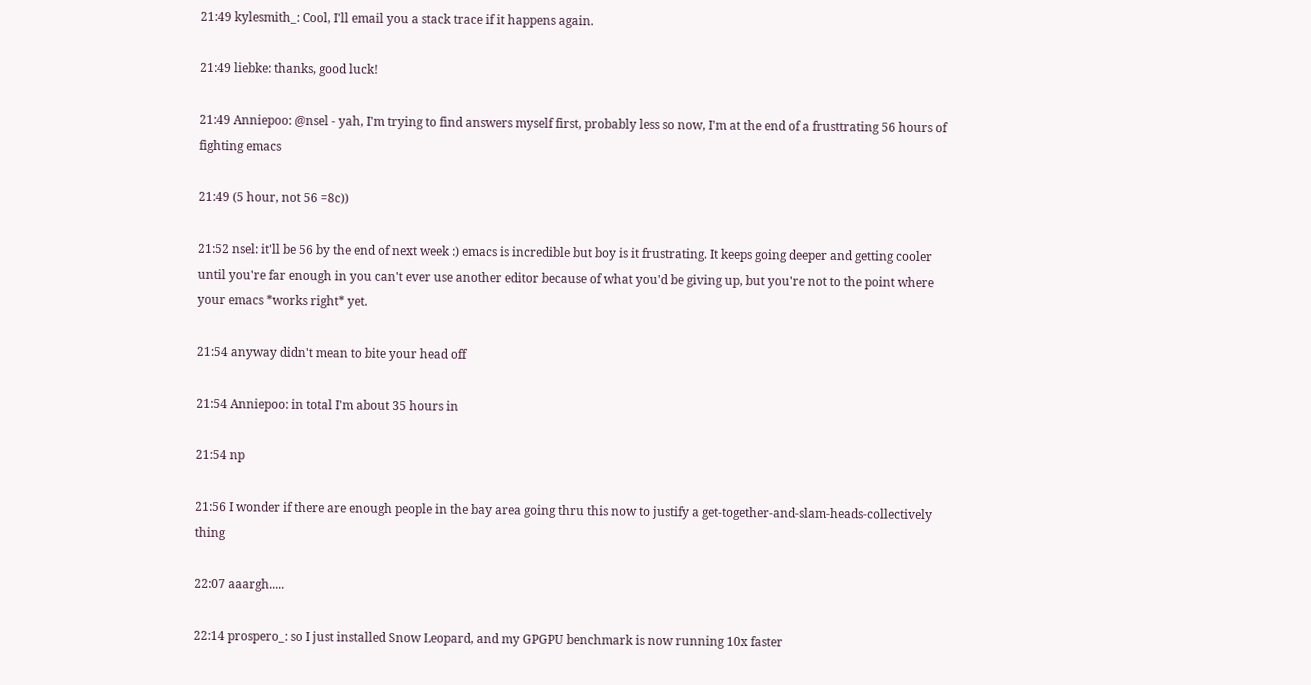21:49 kylesmith_: Cool, I'll email you a stack trace if it happens again.

21:49 liebke: thanks, good luck!

21:49 Anniepoo: @nsel - yah, I'm trying to find answers myself first, probably less so now, I'm at the end of a frusttrating 56 hours of fighting emacs

21:49 (5 hour, not 56 =8c))

21:52 nsel: it'll be 56 by the end of next week :) emacs is incredible but boy is it frustrating. It keeps going deeper and getting cooler until you're far enough in you can't ever use another editor because of what you'd be giving up, but you're not to the point where your emacs *works right* yet.

21:54 anyway didn't mean to bite your head off

21:54 Anniepoo: in total I'm about 35 hours in

21:54 np

21:56 I wonder if there are enough people in the bay area going thru this now to justify a get-together-and-slam-heads-collectively thing

22:07 aaargh.....

22:14 prospero_: so I just installed Snow Leopard, and my GPGPU benchmark is now running 10x faster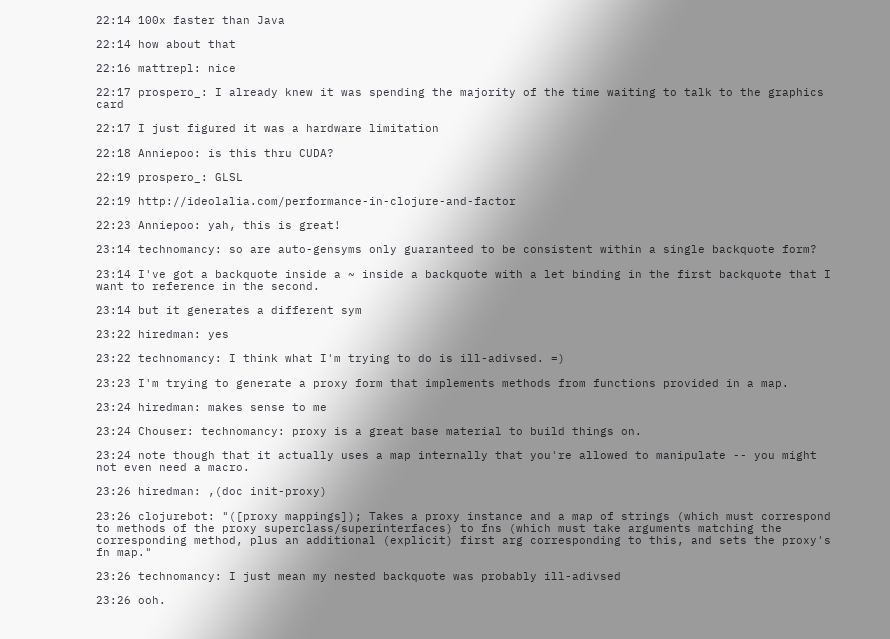22:14 100x faster than Java

22:14 how about that

22:16 mattrepl: nice

22:17 prospero_: I already knew it was spending the majority of the time waiting to talk to the graphics card

22:17 I just figured it was a hardware limitation

22:18 Anniepoo: is this thru CUDA?

22:19 prospero_: GLSL

22:19 http://ideolalia.com/performance-in-clojure-and-factor

22:23 Anniepoo: yah, this is great!

23:14 technomancy: so are auto-gensyms only guaranteed to be consistent within a single backquote form?

23:14 I've got a backquote inside a ~ inside a backquote with a let binding in the first backquote that I want to reference in the second.

23:14 but it generates a different sym

23:22 hiredman: yes

23:22 technomancy: I think what I'm trying to do is ill-adivsed. =)

23:23 I'm trying to generate a proxy form that implements methods from functions provided in a map.

23:24 hiredman: makes sense to me

23:24 Chouser: technomancy: proxy is a great base material to build things on.

23:24 note though that it actually uses a map internally that you're allowed to manipulate -- you might not even need a macro.

23:26 hiredman: ,(doc init-proxy)

23:26 clojurebot: "([proxy mappings]); Takes a proxy instance and a map of strings (which must correspond to methods of the proxy superclass/superinterfaces) to fns (which must take arguments matching the corresponding method, plus an additional (explicit) first arg corresponding to this, and sets the proxy's fn map."

23:26 technomancy: I just mean my nested backquote was probably ill-adivsed

23:26 ooh.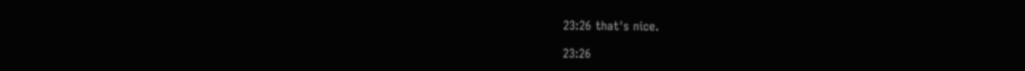23:26 that's nice.

23:26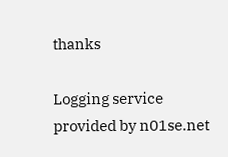thanks

Logging service provided by n01se.net